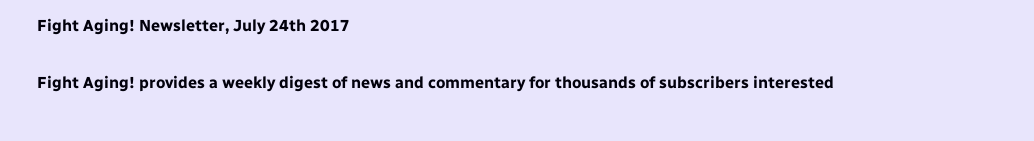Fight Aging! Newsletter, July 24th 2017

Fight Aging! provides a weekly digest of news and commentary for thousands of subscribers interested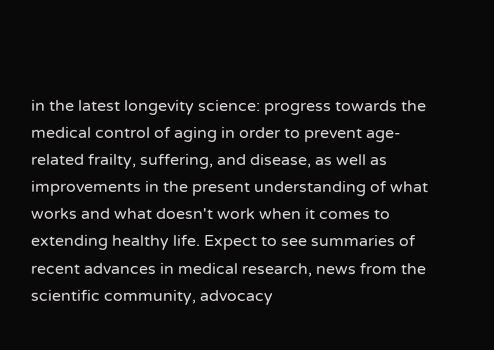in the latest longevity science: progress towards the medical control of aging in order to prevent age-related frailty, suffering, and disease, as well as improvements in the present understanding of what works and what doesn't work when it comes to extending healthy life. Expect to see summaries of recent advances in medical research, news from the scientific community, advocacy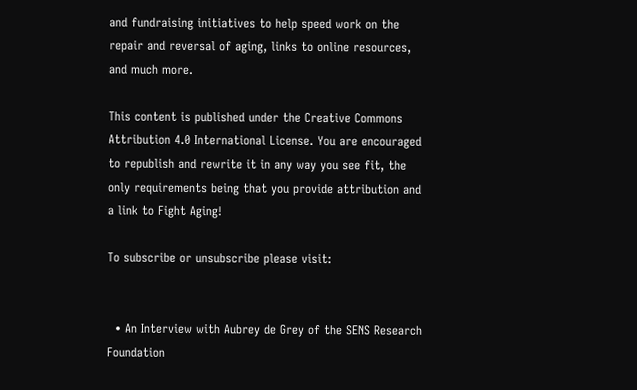and fundraising initiatives to help speed work on the repair and reversal of aging, links to online resources, and much more.

This content is published under the Creative Commons Attribution 4.0 International License. You are encouraged to republish and rewrite it in any way you see fit, the only requirements being that you provide attribution and a link to Fight Aging!

To subscribe or unsubscribe please visit:


  • An Interview with Aubrey de Grey of the SENS Research Foundation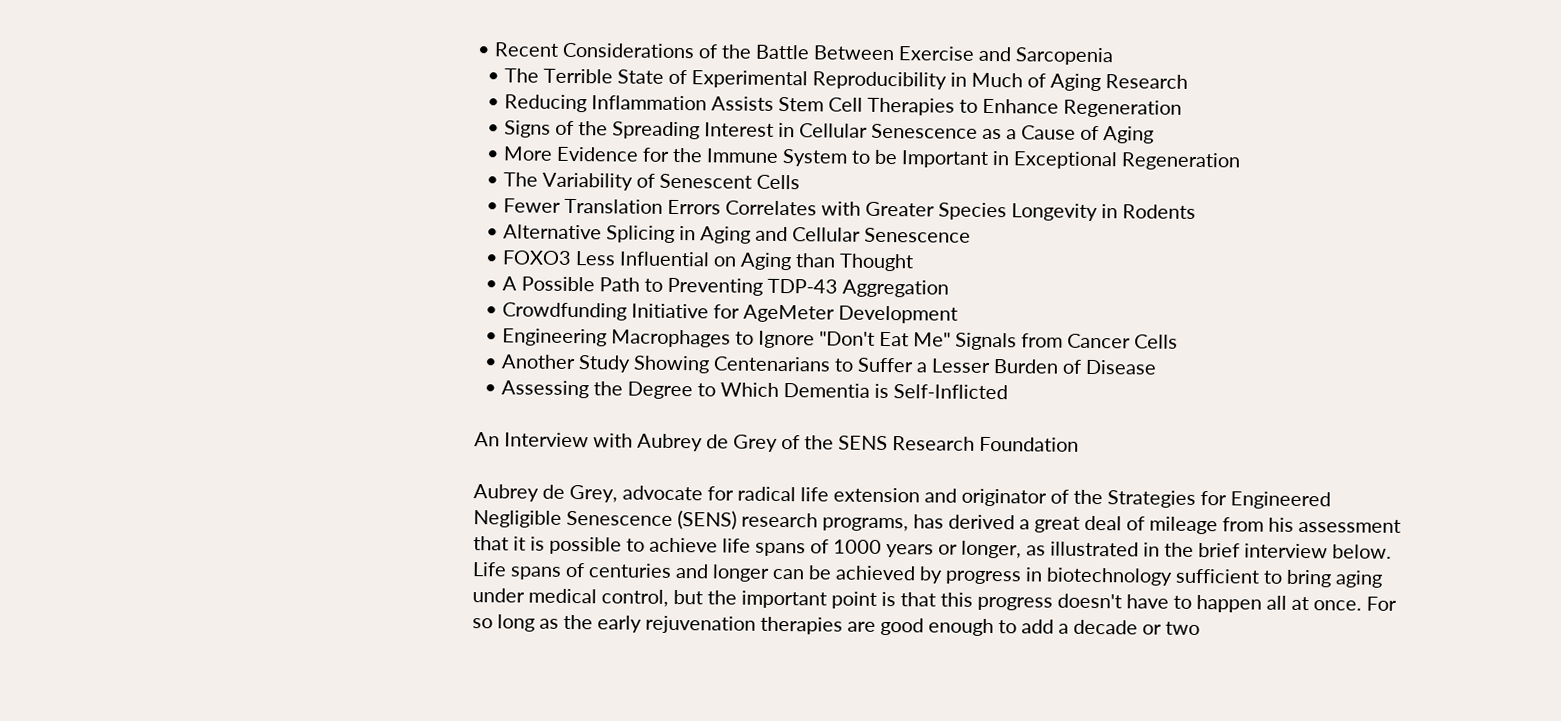• Recent Considerations of the Battle Between Exercise and Sarcopenia
  • The Terrible State of Experimental Reproducibility in Much of Aging Research
  • Reducing Inflammation Assists Stem Cell Therapies to Enhance Regeneration
  • Signs of the Spreading Interest in Cellular Senescence as a Cause of Aging
  • More Evidence for the Immune System to be Important in Exceptional Regeneration
  • The Variability of Senescent Cells
  • Fewer Translation Errors Correlates with Greater Species Longevity in Rodents
  • Alternative Splicing in Aging and Cellular Senescence
  • FOXO3 Less Influential on Aging than Thought
  • A Possible Path to Preventing TDP-43 Aggregation
  • Crowdfunding Initiative for AgeMeter Development
  • Engineering Macrophages to Ignore "Don't Eat Me" Signals from Cancer Cells
  • Another Study Showing Centenarians to Suffer a Lesser Burden of Disease
  • Assessing the Degree to Which Dementia is Self-Inflicted

An Interview with Aubrey de Grey of the SENS Research Foundation

Aubrey de Grey, advocate for radical life extension and originator of the Strategies for Engineered Negligible Senescence (SENS) research programs, has derived a great deal of mileage from his assessment that it is possible to achieve life spans of 1000 years or longer, as illustrated in the brief interview below. Life spans of centuries and longer can be achieved by progress in biotechnology sufficient to bring aging under medical control, but the important point is that this progress doesn't have to happen all at once. For so long as the early rejuvenation therapies are good enough to add a decade or two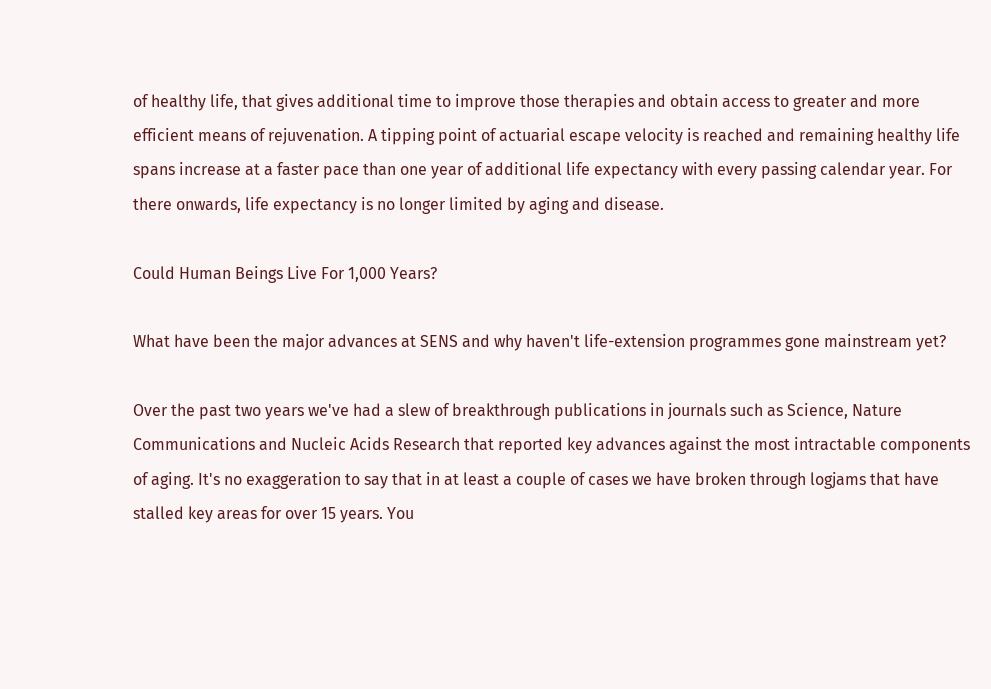of healthy life, that gives additional time to improve those therapies and obtain access to greater and more efficient means of rejuvenation. A tipping point of actuarial escape velocity is reached and remaining healthy life spans increase at a faster pace than one year of additional life expectancy with every passing calendar year. For there onwards, life expectancy is no longer limited by aging and disease.

Could Human Beings Live For 1,000 Years?

What have been the major advances at SENS and why haven't life-extension programmes gone mainstream yet?

Over the past two years we've had a slew of breakthrough publications in journals such as Science, Nature Communications and Nucleic Acids Research that reported key advances against the most intractable components of aging. It's no exaggeration to say that in at least a couple of cases we have broken through logjams that have stalled key areas for over 15 years. You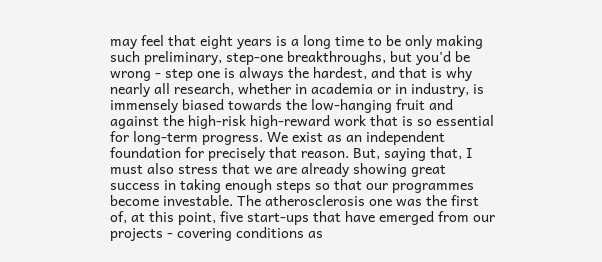may feel that eight years is a long time to be only making such preliminary, step-one breakthroughs, but you'd be wrong - step one is always the hardest, and that is why nearly all research, whether in academia or in industry, is immensely biased towards the low-hanging fruit and against the high-risk high-reward work that is so essential for long-term progress. We exist as an independent foundation for precisely that reason. But, saying that, I must also stress that we are already showing great success in taking enough steps so that our programmes become investable. The atherosclerosis one was the first of, at this point, five start-ups that have emerged from our projects - covering conditions as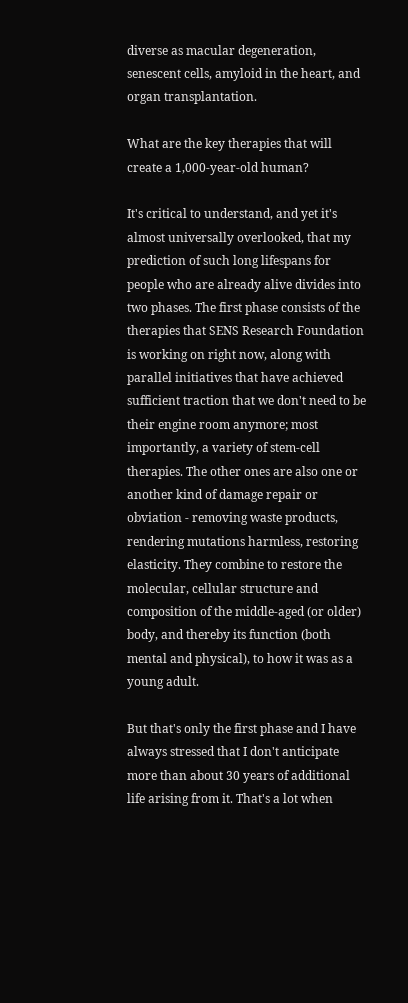diverse as macular degeneration, senescent cells, amyloid in the heart, and organ transplantation.

What are the key therapies that will create a 1,000-year-old human?

It's critical to understand, and yet it's almost universally overlooked, that my prediction of such long lifespans for people who are already alive divides into two phases. The first phase consists of the therapies that SENS Research Foundation is working on right now, along with parallel initiatives that have achieved sufficient traction that we don't need to be their engine room anymore; most importantly, a variety of stem-cell therapies. The other ones are also one or another kind of damage repair or obviation - removing waste products, rendering mutations harmless, restoring elasticity. They combine to restore the molecular, cellular structure and composition of the middle-aged (or older) body, and thereby its function (both mental and physical), to how it was as a young adult.

But that's only the first phase and I have always stressed that I don't anticipate more than about 30 years of additional life arising from it. That's a lot when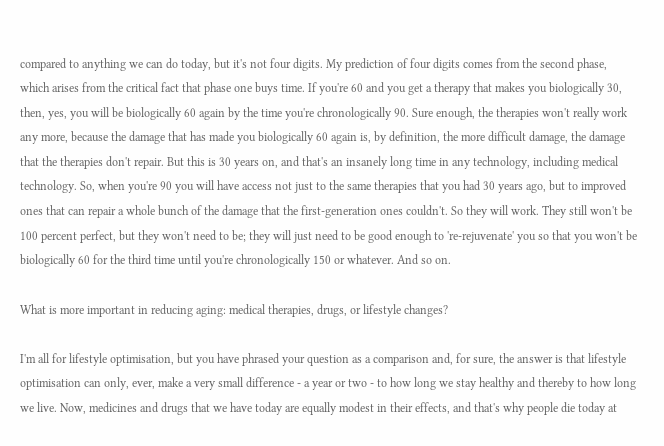compared to anything we can do today, but it's not four digits. My prediction of four digits comes from the second phase, which arises from the critical fact that phase one buys time. If you're 60 and you get a therapy that makes you biologically 30, then, yes, you will be biologically 60 again by the time you're chronologically 90. Sure enough, the therapies won't really work any more, because the damage that has made you biologically 60 again is, by definition, the more difficult damage, the damage that the therapies don't repair. But this is 30 years on, and that's an insanely long time in any technology, including medical technology. So, when you're 90 you will have access not just to the same therapies that you had 30 years ago, but to improved ones that can repair a whole bunch of the damage that the first-generation ones couldn't. So they will work. They still won't be 100 percent perfect, but they won't need to be; they will just need to be good enough to 're-rejuvenate' you so that you won't be biologically 60 for the third time until you're chronologically 150 or whatever. And so on.

What is more important in reducing aging: medical therapies, drugs, or lifestyle changes?

I'm all for lifestyle optimisation, but you have phrased your question as a comparison and, for sure, the answer is that lifestyle optimisation can only, ever, make a very small difference - a year or two - to how long we stay healthy and thereby to how long we live. Now, medicines and drugs that we have today are equally modest in their effects, and that's why people die today at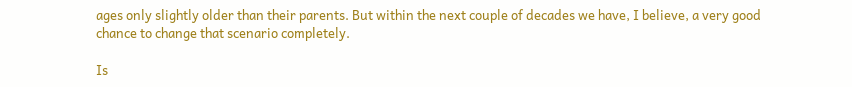ages only slightly older than their parents. But within the next couple of decades we have, I believe, a very good chance to change that scenario completely.

Is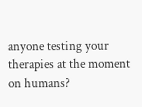anyone testing your therapies at the moment on humans?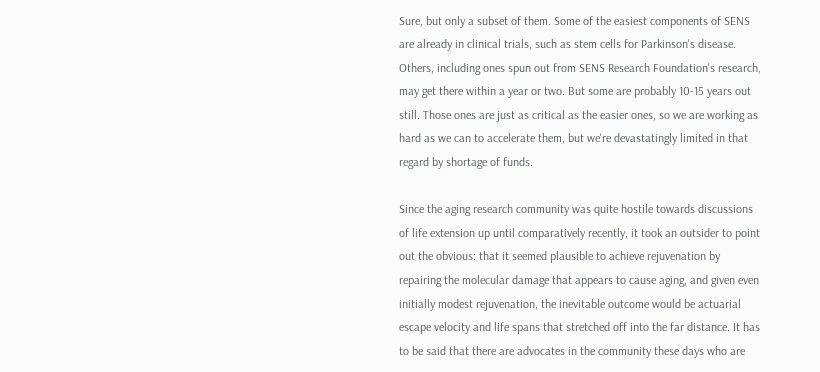Sure, but only a subset of them. Some of the easiest components of SENS are already in clinical trials, such as stem cells for Parkinson's disease. Others, including ones spun out from SENS Research Foundation's research, may get there within a year or two. But some are probably 10-15 years out still. Those ones are just as critical as the easier ones, so we are working as hard as we can to accelerate them, but we're devastatingly limited in that regard by shortage of funds.

Since the aging research community was quite hostile towards discussions of life extension up until comparatively recently, it took an outsider to point out the obvious: that it seemed plausible to achieve rejuvenation by repairing the molecular damage that appears to cause aging, and given even initially modest rejuvenation, the inevitable outcome would be actuarial escape velocity and life spans that stretched off into the far distance. It has to be said that there are advocates in the community these days who are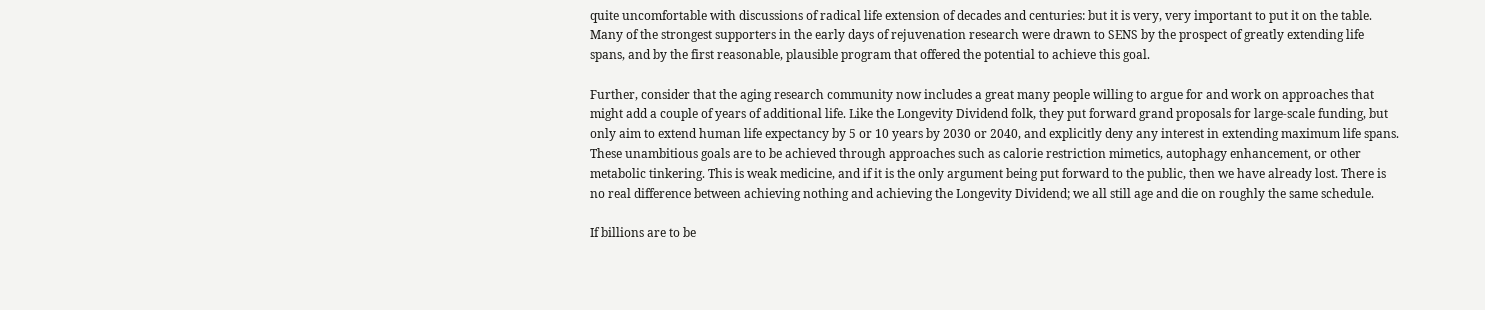quite uncomfortable with discussions of radical life extension of decades and centuries: but it is very, very important to put it on the table. Many of the strongest supporters in the early days of rejuvenation research were drawn to SENS by the prospect of greatly extending life spans, and by the first reasonable, plausible program that offered the potential to achieve this goal.

Further, consider that the aging research community now includes a great many people willing to argue for and work on approaches that might add a couple of years of additional life. Like the Longevity Dividend folk, they put forward grand proposals for large-scale funding, but only aim to extend human life expectancy by 5 or 10 years by 2030 or 2040, and explicitly deny any interest in extending maximum life spans. These unambitious goals are to be achieved through approaches such as calorie restriction mimetics, autophagy enhancement, or other metabolic tinkering. This is weak medicine, and if it is the only argument being put forward to the public, then we have already lost. There is no real difference between achieving nothing and achieving the Longevity Dividend; we all still age and die on roughly the same schedule.

If billions are to be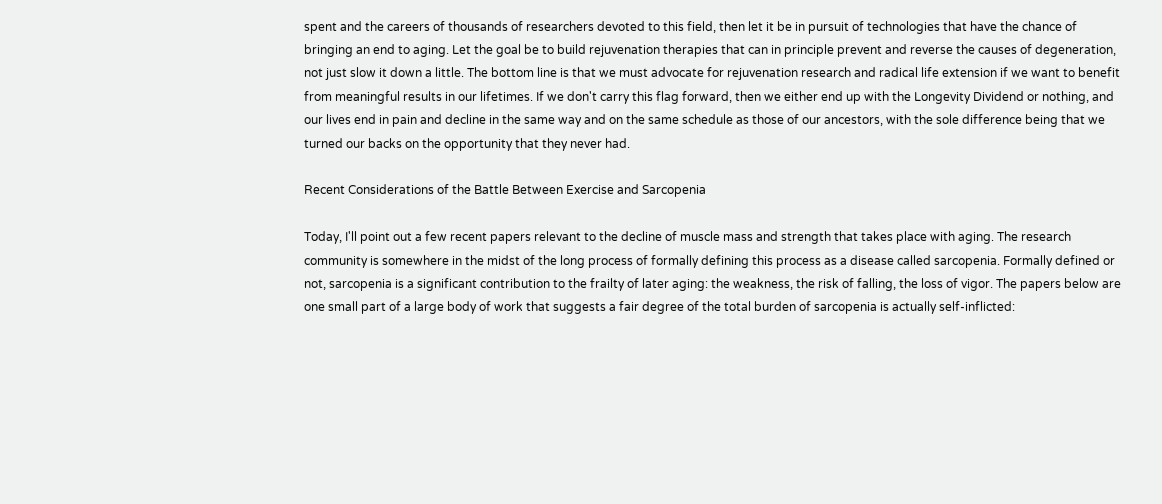spent and the careers of thousands of researchers devoted to this field, then let it be in pursuit of technologies that have the chance of bringing an end to aging. Let the goal be to build rejuvenation therapies that can in principle prevent and reverse the causes of degeneration, not just slow it down a little. The bottom line is that we must advocate for rejuvenation research and radical life extension if we want to benefit from meaningful results in our lifetimes. If we don't carry this flag forward, then we either end up with the Longevity Dividend or nothing, and our lives end in pain and decline in the same way and on the same schedule as those of our ancestors, with the sole difference being that we turned our backs on the opportunity that they never had.

Recent Considerations of the Battle Between Exercise and Sarcopenia

Today, I'll point out a few recent papers relevant to the decline of muscle mass and strength that takes place with aging. The research community is somewhere in the midst of the long process of formally defining this process as a disease called sarcopenia. Formally defined or not, sarcopenia is a significant contribution to the frailty of later aging: the weakness, the risk of falling, the loss of vigor. The papers below are one small part of a large body of work that suggests a fair degree of the total burden of sarcopenia is actually self-inflicted: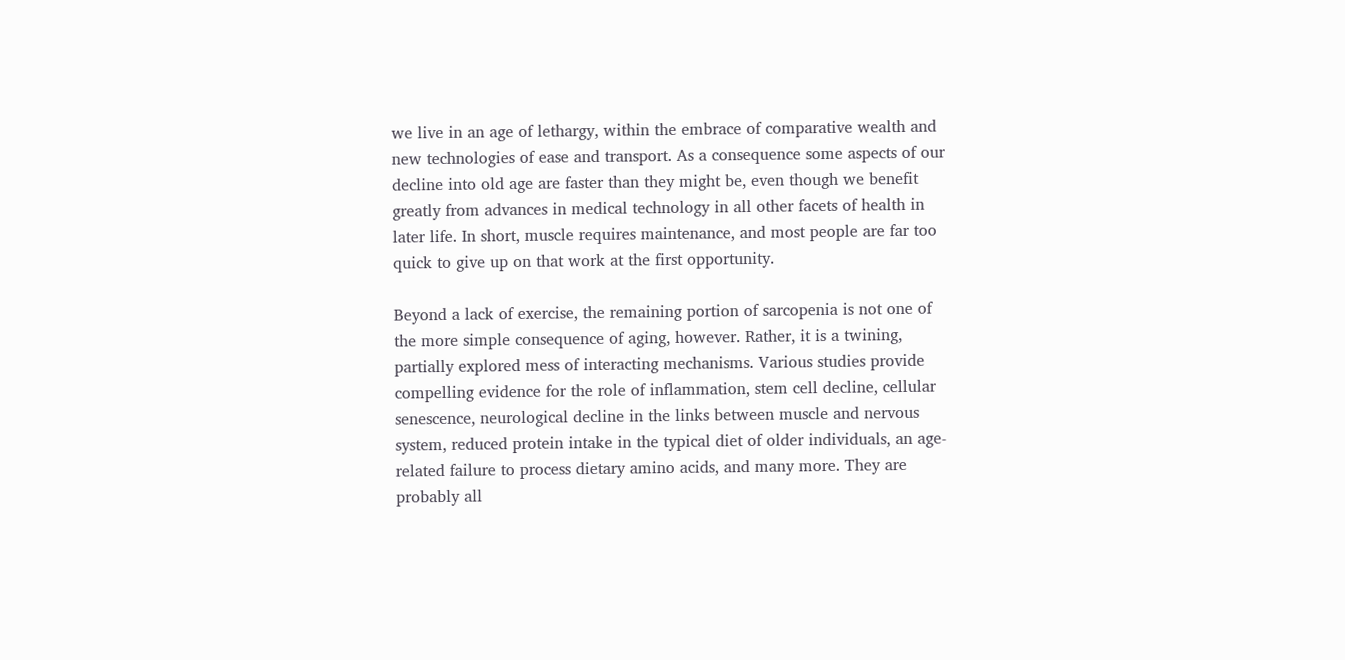we live in an age of lethargy, within the embrace of comparative wealth and new technologies of ease and transport. As a consequence some aspects of our decline into old age are faster than they might be, even though we benefit greatly from advances in medical technology in all other facets of health in later life. In short, muscle requires maintenance, and most people are far too quick to give up on that work at the first opportunity.

Beyond a lack of exercise, the remaining portion of sarcopenia is not one of the more simple consequence of aging, however. Rather, it is a twining, partially explored mess of interacting mechanisms. Various studies provide compelling evidence for the role of inflammation, stem cell decline, cellular senescence, neurological decline in the links between muscle and nervous system, reduced protein intake in the typical diet of older individuals, an age-related failure to process dietary amino acids, and many more. They are probably all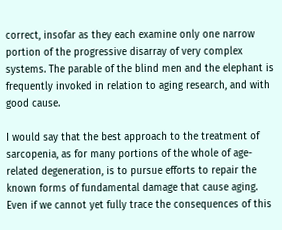correct, insofar as they each examine only one narrow portion of the progressive disarray of very complex systems. The parable of the blind men and the elephant is frequently invoked in relation to aging research, and with good cause.

I would say that the best approach to the treatment of sarcopenia, as for many portions of the whole of age-related degeneration, is to pursue efforts to repair the known forms of fundamental damage that cause aging. Even if we cannot yet fully trace the consequences of this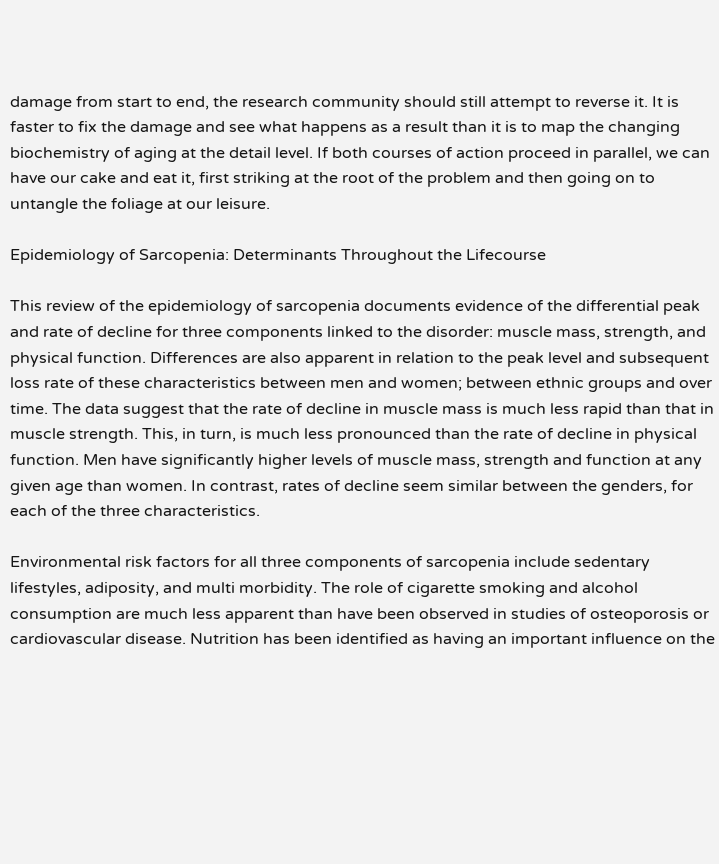damage from start to end, the research community should still attempt to reverse it. It is faster to fix the damage and see what happens as a result than it is to map the changing biochemistry of aging at the detail level. If both courses of action proceed in parallel, we can have our cake and eat it, first striking at the root of the problem and then going on to untangle the foliage at our leisure.

Epidemiology of Sarcopenia: Determinants Throughout the Lifecourse

This review of the epidemiology of sarcopenia documents evidence of the differential peak and rate of decline for three components linked to the disorder: muscle mass, strength, and physical function. Differences are also apparent in relation to the peak level and subsequent loss rate of these characteristics between men and women; between ethnic groups and over time. The data suggest that the rate of decline in muscle mass is much less rapid than that in muscle strength. This, in turn, is much less pronounced than the rate of decline in physical function. Men have significantly higher levels of muscle mass, strength and function at any given age than women. In contrast, rates of decline seem similar between the genders, for each of the three characteristics.

Environmental risk factors for all three components of sarcopenia include sedentary lifestyles, adiposity, and multi morbidity. The role of cigarette smoking and alcohol consumption are much less apparent than have been observed in studies of osteoporosis or cardiovascular disease. Nutrition has been identified as having an important influence on the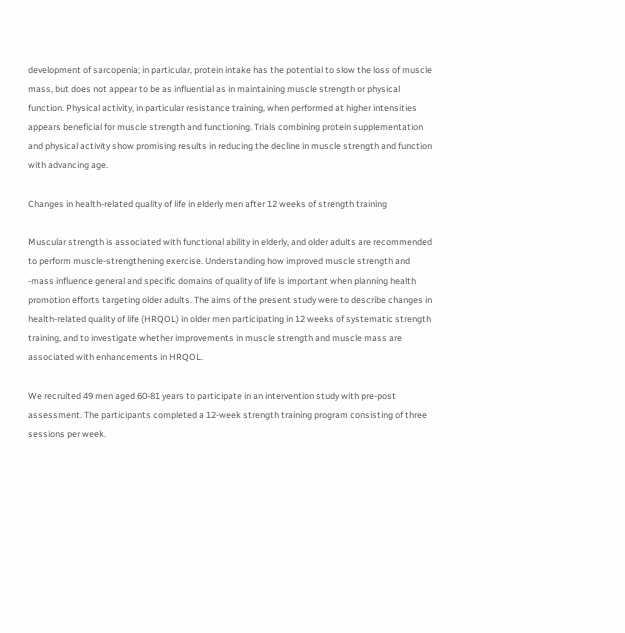development of sarcopenia; in particular, protein intake has the potential to slow the loss of muscle mass, but does not appear to be as influential as in maintaining muscle strength or physical function. Physical activity, in particular resistance training, when performed at higher intensities appears beneficial for muscle strength and functioning. Trials combining protein supplementation and physical activity show promising results in reducing the decline in muscle strength and function with advancing age.

Changes in health-related quality of life in elderly men after 12 weeks of strength training

Muscular strength is associated with functional ability in elderly, and older adults are recommended to perform muscle-strengthening exercise. Understanding how improved muscle strength and -mass influence general and specific domains of quality of life is important when planning health promotion efforts targeting older adults. The aims of the present study were to describe changes in health-related quality of life (HRQOL) in older men participating in 12 weeks of systematic strength training, and to investigate whether improvements in muscle strength and muscle mass are associated with enhancements in HRQOL.

We recruited 49 men aged 60-81 years to participate in an intervention study with pre-post assessment. The participants completed a 12-week strength training program consisting of three sessions per week.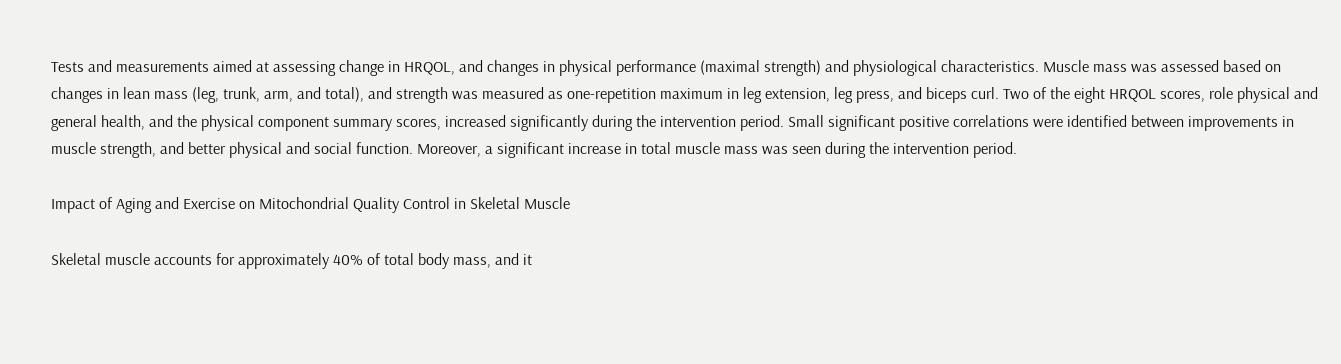Tests and measurements aimed at assessing change in HRQOL, and changes in physical performance (maximal strength) and physiological characteristics. Muscle mass was assessed based on changes in lean mass (leg, trunk, arm, and total), and strength was measured as one-repetition maximum in leg extension, leg press, and biceps curl. Two of the eight HRQOL scores, role physical and general health, and the physical component summary scores, increased significantly during the intervention period. Small significant positive correlations were identified between improvements in muscle strength, and better physical and social function. Moreover, a significant increase in total muscle mass was seen during the intervention period.

Impact of Aging and Exercise on Mitochondrial Quality Control in Skeletal Muscle

Skeletal muscle accounts for approximately 40% of total body mass, and it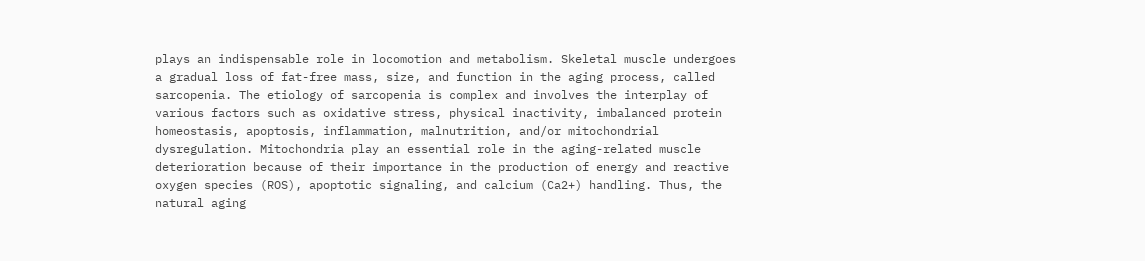plays an indispensable role in locomotion and metabolism. Skeletal muscle undergoes a gradual loss of fat-free mass, size, and function in the aging process, called sarcopenia. The etiology of sarcopenia is complex and involves the interplay of various factors such as oxidative stress, physical inactivity, imbalanced protein homeostasis, apoptosis, inflammation, malnutrition, and/or mitochondrial dysregulation. Mitochondria play an essential role in the aging-related muscle deterioration because of their importance in the production of energy and reactive oxygen species (ROS), apoptotic signaling, and calcium (Ca2+) handling. Thus, the natural aging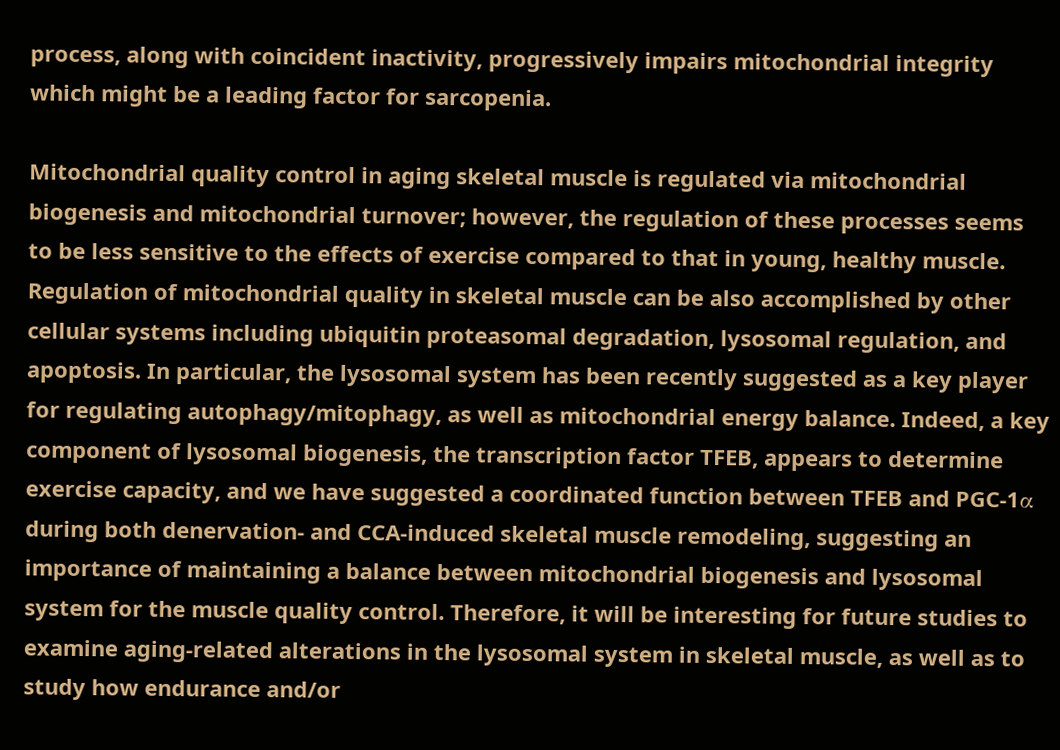process, along with coincident inactivity, progressively impairs mitochondrial integrity which might be a leading factor for sarcopenia.

Mitochondrial quality control in aging skeletal muscle is regulated via mitochondrial biogenesis and mitochondrial turnover; however, the regulation of these processes seems to be less sensitive to the effects of exercise compared to that in young, healthy muscle. Regulation of mitochondrial quality in skeletal muscle can be also accomplished by other cellular systems including ubiquitin proteasomal degradation, lysosomal regulation, and apoptosis. In particular, the lysosomal system has been recently suggested as a key player for regulating autophagy/mitophagy, as well as mitochondrial energy balance. Indeed, a key component of lysosomal biogenesis, the transcription factor TFEB, appears to determine exercise capacity, and we have suggested a coordinated function between TFEB and PGC-1α during both denervation- and CCA-induced skeletal muscle remodeling, suggesting an importance of maintaining a balance between mitochondrial biogenesis and lysosomal system for the muscle quality control. Therefore, it will be interesting for future studies to examine aging-related alterations in the lysosomal system in skeletal muscle, as well as to study how endurance and/or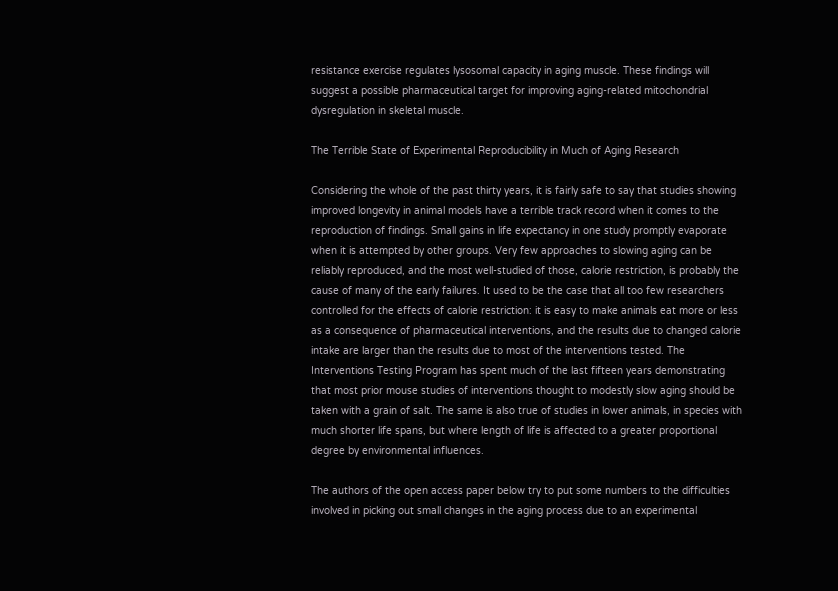resistance exercise regulates lysosomal capacity in aging muscle. These findings will suggest a possible pharmaceutical target for improving aging-related mitochondrial dysregulation in skeletal muscle.

The Terrible State of Experimental Reproducibility in Much of Aging Research

Considering the whole of the past thirty years, it is fairly safe to say that studies showing improved longevity in animal models have a terrible track record when it comes to the reproduction of findings. Small gains in life expectancy in one study promptly evaporate when it is attempted by other groups. Very few approaches to slowing aging can be reliably reproduced, and the most well-studied of those, calorie restriction, is probably the cause of many of the early failures. It used to be the case that all too few researchers controlled for the effects of calorie restriction: it is easy to make animals eat more or less as a consequence of pharmaceutical interventions, and the results due to changed calorie intake are larger than the results due to most of the interventions tested. The Interventions Testing Program has spent much of the last fifteen years demonstrating that most prior mouse studies of interventions thought to modestly slow aging should be taken with a grain of salt. The same is also true of studies in lower animals, in species with much shorter life spans, but where length of life is affected to a greater proportional degree by environmental influences.

The authors of the open access paper below try to put some numbers to the difficulties involved in picking out small changes in the aging process due to an experimental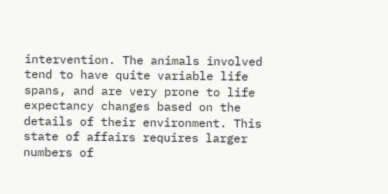intervention. The animals involved tend to have quite variable life spans, and are very prone to life expectancy changes based on the details of their environment. This state of affairs requires larger numbers of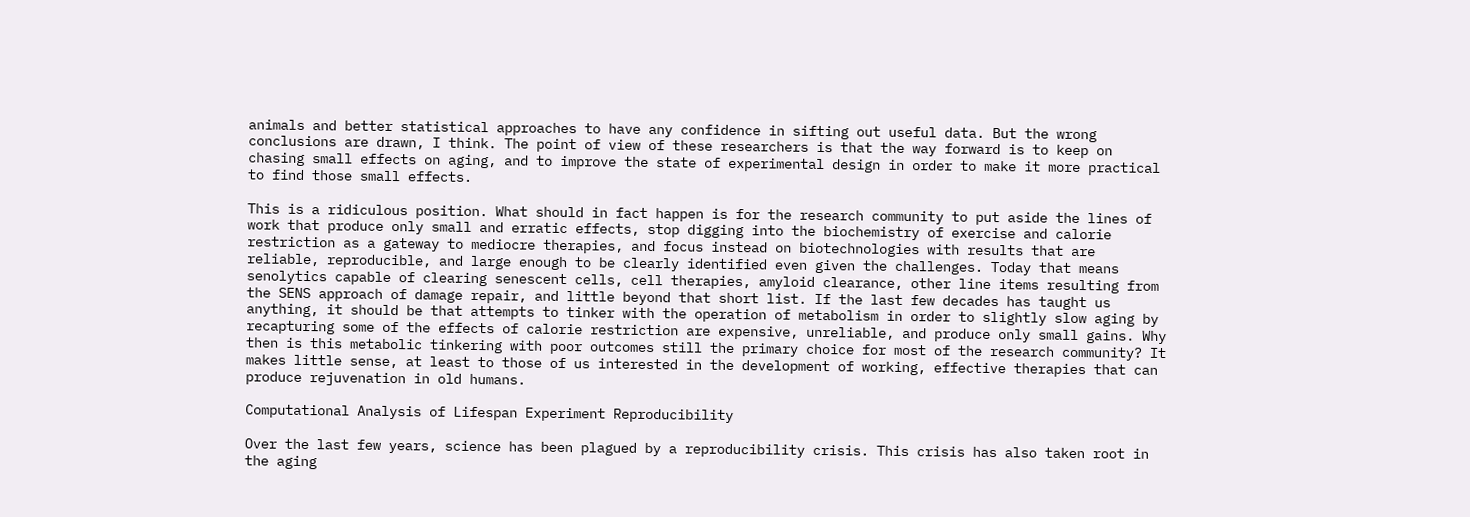animals and better statistical approaches to have any confidence in sifting out useful data. But the wrong conclusions are drawn, I think. The point of view of these researchers is that the way forward is to keep on chasing small effects on aging, and to improve the state of experimental design in order to make it more practical to find those small effects.

This is a ridiculous position. What should in fact happen is for the research community to put aside the lines of work that produce only small and erratic effects, stop digging into the biochemistry of exercise and calorie restriction as a gateway to mediocre therapies, and focus instead on biotechnologies with results that are reliable, reproducible, and large enough to be clearly identified even given the challenges. Today that means senolytics capable of clearing senescent cells, cell therapies, amyloid clearance, other line items resulting from the SENS approach of damage repair, and little beyond that short list. If the last few decades has taught us anything, it should be that attempts to tinker with the operation of metabolism in order to slightly slow aging by recapturing some of the effects of calorie restriction are expensive, unreliable, and produce only small gains. Why then is this metabolic tinkering with poor outcomes still the primary choice for most of the research community? It makes little sense, at least to those of us interested in the development of working, effective therapies that can produce rejuvenation in old humans.

Computational Analysis of Lifespan Experiment Reproducibility

Over the last few years, science has been plagued by a reproducibility crisis. This crisis has also taken root in the aging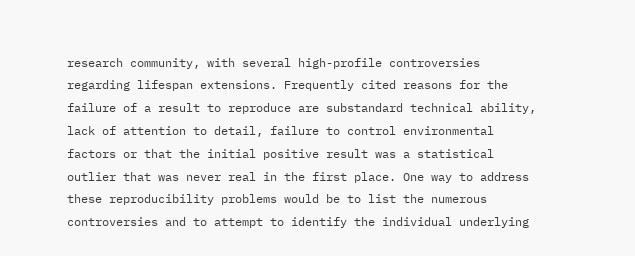research community, with several high-profile controversies regarding lifespan extensions. Frequently cited reasons for the failure of a result to reproduce are substandard technical ability, lack of attention to detail, failure to control environmental factors or that the initial positive result was a statistical outlier that was never real in the first place. One way to address these reproducibility problems would be to list the numerous controversies and to attempt to identify the individual underlying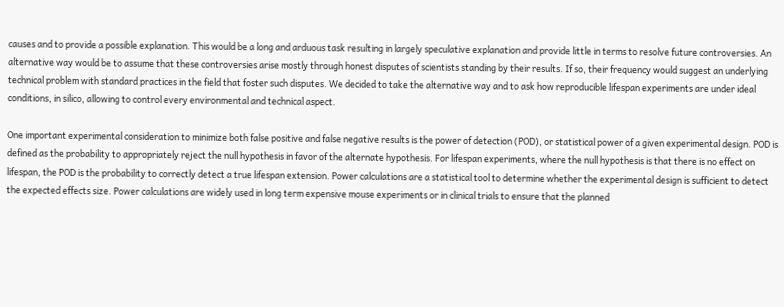causes and to provide a possible explanation. This would be a long and arduous task resulting in largely speculative explanation and provide little in terms to resolve future controversies. An alternative way would be to assume that these controversies arise mostly through honest disputes of scientists standing by their results. If so, their frequency would suggest an underlying technical problem with standard practices in the field that foster such disputes. We decided to take the alternative way and to ask how reproducible lifespan experiments are under ideal conditions, in silico, allowing to control every environmental and technical aspect.

One important experimental consideration to minimize both false positive and false negative results is the power of detection (POD), or statistical power of a given experimental design. POD is defined as the probability to appropriately reject the null hypothesis in favor of the alternate hypothesis. For lifespan experiments, where the null hypothesis is that there is no effect on lifespan, the POD is the probability to correctly detect a true lifespan extension. Power calculations are a statistical tool to determine whether the experimental design is sufficient to detect the expected effects size. Power calculations are widely used in long term expensive mouse experiments or in clinical trials to ensure that the planned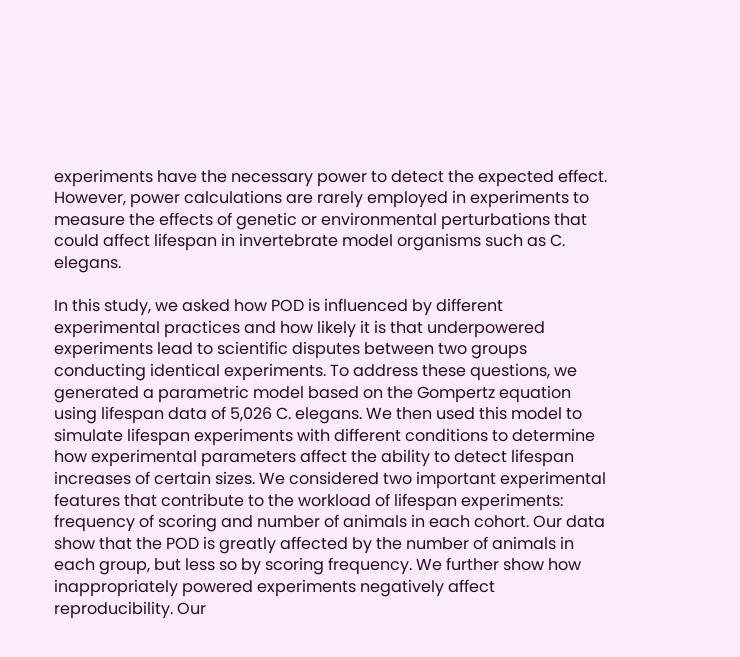experiments have the necessary power to detect the expected effect. However, power calculations are rarely employed in experiments to measure the effects of genetic or environmental perturbations that could affect lifespan in invertebrate model organisms such as C. elegans.

In this study, we asked how POD is influenced by different experimental practices and how likely it is that underpowered experiments lead to scientific disputes between two groups conducting identical experiments. To address these questions, we generated a parametric model based on the Gompertz equation using lifespan data of 5,026 C. elegans. We then used this model to simulate lifespan experiments with different conditions to determine how experimental parameters affect the ability to detect lifespan increases of certain sizes. We considered two important experimental features that contribute to the workload of lifespan experiments: frequency of scoring and number of animals in each cohort. Our data show that the POD is greatly affected by the number of animals in each group, but less so by scoring frequency. We further show how inappropriately powered experiments negatively affect reproducibility. Our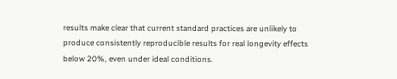results make clear that current standard practices are unlikely to produce consistently reproducible results for real longevity effects below 20%, even under ideal conditions.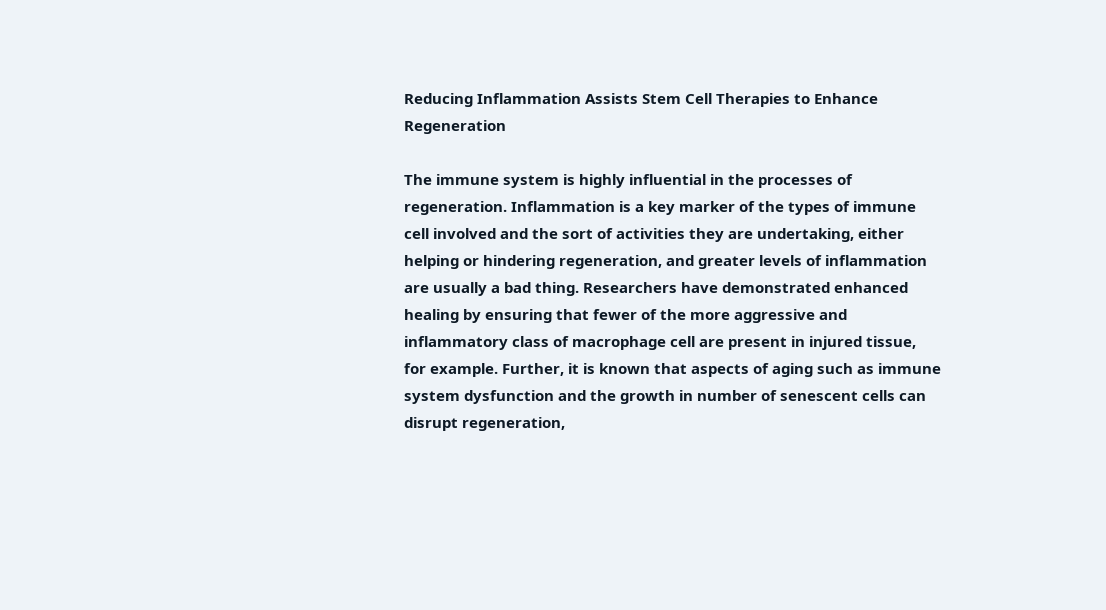Reducing Inflammation Assists Stem Cell Therapies to Enhance Regeneration

The immune system is highly influential in the processes of regeneration. Inflammation is a key marker of the types of immune cell involved and the sort of activities they are undertaking, either helping or hindering regeneration, and greater levels of inflammation are usually a bad thing. Researchers have demonstrated enhanced healing by ensuring that fewer of the more aggressive and inflammatory class of macrophage cell are present in injured tissue, for example. Further, it is known that aspects of aging such as immune system dysfunction and the growth in number of senescent cells can disrupt regeneration,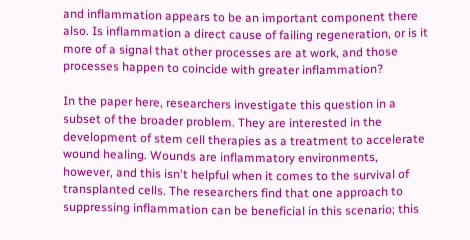and inflammation appears to be an important component there also. Is inflammation a direct cause of failing regeneration, or is it more of a signal that other processes are at work, and those processes happen to coincide with greater inflammation?

In the paper here, researchers investigate this question in a subset of the broader problem. They are interested in the development of stem cell therapies as a treatment to accelerate wound healing. Wounds are inflammatory environments, however, and this isn't helpful when it comes to the survival of transplanted cells. The researchers find that one approach to suppressing inflammation can be beneficial in this scenario; this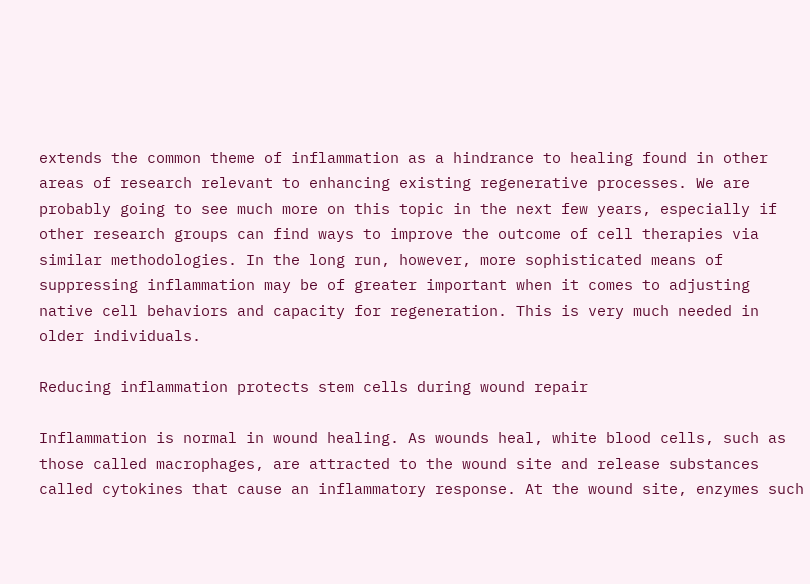extends the common theme of inflammation as a hindrance to healing found in other areas of research relevant to enhancing existing regenerative processes. We are probably going to see much more on this topic in the next few years, especially if other research groups can find ways to improve the outcome of cell therapies via similar methodologies. In the long run, however, more sophisticated means of suppressing inflammation may be of greater important when it comes to adjusting native cell behaviors and capacity for regeneration. This is very much needed in older individuals.

Reducing inflammation protects stem cells during wound repair

Inflammation is normal in wound healing. As wounds heal, white blood cells, such as those called macrophages, are attracted to the wound site and release substances called cytokines that cause an inflammatory response. At the wound site, enzymes such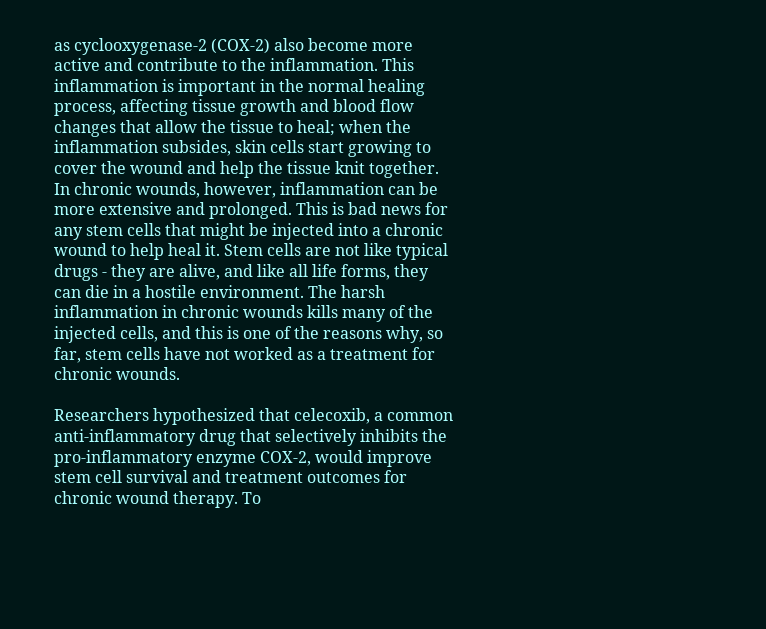as cyclooxygenase-2 (COX-2) also become more active and contribute to the inflammation. This inflammation is important in the normal healing process, affecting tissue growth and blood flow changes that allow the tissue to heal; when the inflammation subsides, skin cells start growing to cover the wound and help the tissue knit together. In chronic wounds, however, inflammation can be more extensive and prolonged. This is bad news for any stem cells that might be injected into a chronic wound to help heal it. Stem cells are not like typical drugs - they are alive, and like all life forms, they can die in a hostile environment. The harsh inflammation in chronic wounds kills many of the injected cells, and this is one of the reasons why, so far, stem cells have not worked as a treatment for chronic wounds.

Researchers hypothesized that celecoxib, a common anti-inflammatory drug that selectively inhibits the pro-inflammatory enzyme COX-2, would improve stem cell survival and treatment outcomes for chronic wound therapy. To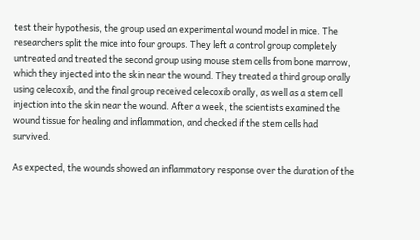test their hypothesis, the group used an experimental wound model in mice. The researchers split the mice into four groups. They left a control group completely untreated and treated the second group using mouse stem cells from bone marrow, which they injected into the skin near the wound. They treated a third group orally using celecoxib, and the final group received celecoxib orally, as well as a stem cell injection into the skin near the wound. After a week, the scientists examined the wound tissue for healing and inflammation, and checked if the stem cells had survived.

As expected, the wounds showed an inflammatory response over the duration of the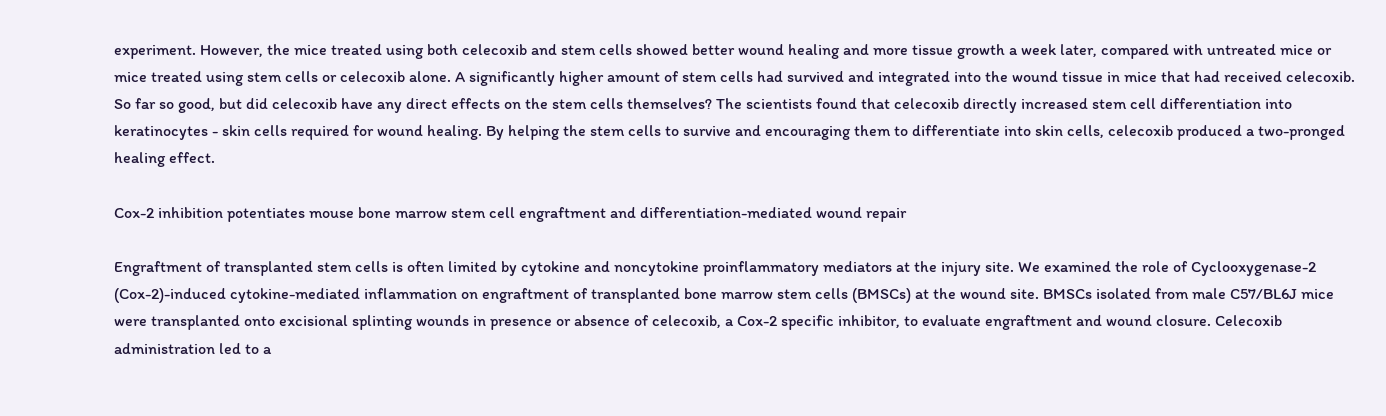experiment. However, the mice treated using both celecoxib and stem cells showed better wound healing and more tissue growth a week later, compared with untreated mice or mice treated using stem cells or celecoxib alone. A significantly higher amount of stem cells had survived and integrated into the wound tissue in mice that had received celecoxib. So far so good, but did celecoxib have any direct effects on the stem cells themselves? The scientists found that celecoxib directly increased stem cell differentiation into keratinocytes - skin cells required for wound healing. By helping the stem cells to survive and encouraging them to differentiate into skin cells, celecoxib produced a two-pronged healing effect.

Cox-2 inhibition potentiates mouse bone marrow stem cell engraftment and differentiation-mediated wound repair

Engraftment of transplanted stem cells is often limited by cytokine and noncytokine proinflammatory mediators at the injury site. We examined the role of Cyclooxygenase-2 (Cox-2)-induced cytokine-mediated inflammation on engraftment of transplanted bone marrow stem cells (BMSCs) at the wound site. BMSCs isolated from male C57/BL6J mice were transplanted onto excisional splinting wounds in presence or absence of celecoxib, a Cox-2 specific inhibitor, to evaluate engraftment and wound closure. Celecoxib administration led to a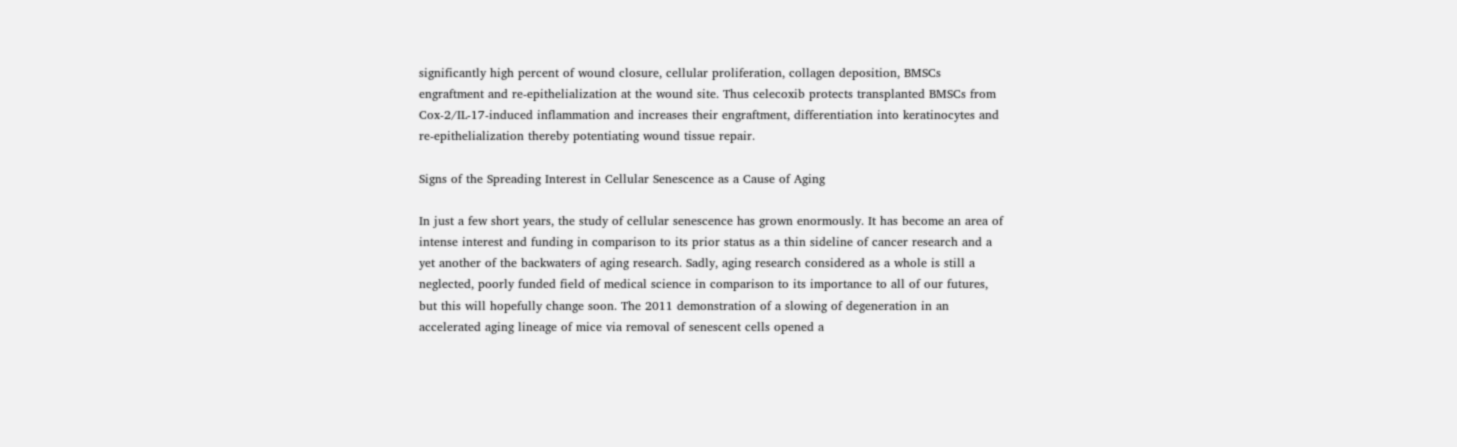significantly high percent of wound closure, cellular proliferation, collagen deposition, BMSCs engraftment and re-epithelialization at the wound site. Thus celecoxib protects transplanted BMSCs from Cox-2/IL-17-induced inflammation and increases their engraftment, differentiation into keratinocytes and re-epithelialization thereby potentiating wound tissue repair.

Signs of the Spreading Interest in Cellular Senescence as a Cause of Aging

In just a few short years, the study of cellular senescence has grown enormously. It has become an area of intense interest and funding in comparison to its prior status as a thin sideline of cancer research and a yet another of the backwaters of aging research. Sadly, aging research considered as a whole is still a neglected, poorly funded field of medical science in comparison to its importance to all of our futures, but this will hopefully change soon. The 2011 demonstration of a slowing of degeneration in an accelerated aging lineage of mice via removal of senescent cells opened a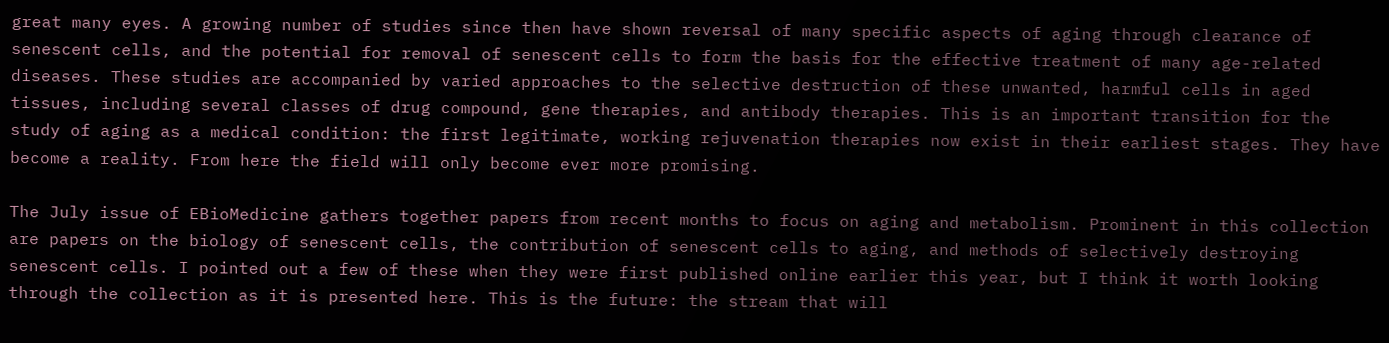great many eyes. A growing number of studies since then have shown reversal of many specific aspects of aging through clearance of senescent cells, and the potential for removal of senescent cells to form the basis for the effective treatment of many age-related diseases. These studies are accompanied by varied approaches to the selective destruction of these unwanted, harmful cells in aged tissues, including several classes of drug compound, gene therapies, and antibody therapies. This is an important transition for the study of aging as a medical condition: the first legitimate, working rejuvenation therapies now exist in their earliest stages. They have become a reality. From here the field will only become ever more promising.

The July issue of EBioMedicine gathers together papers from recent months to focus on aging and metabolism. Prominent in this collection are papers on the biology of senescent cells, the contribution of senescent cells to aging, and methods of selectively destroying senescent cells. I pointed out a few of these when they were first published online earlier this year, but I think it worth looking through the collection as it is presented here. This is the future: the stream that will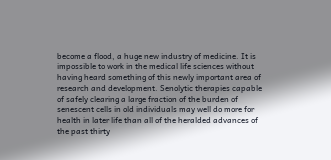become a flood, a huge new industry of medicine. It is impossible to work in the medical life sciences without having heard something of this newly important area of research and development. Senolytic therapies capable of safely clearing a large fraction of the burden of senescent cells in old individuals may well do more for health in later life than all of the heralded advances of the past thirty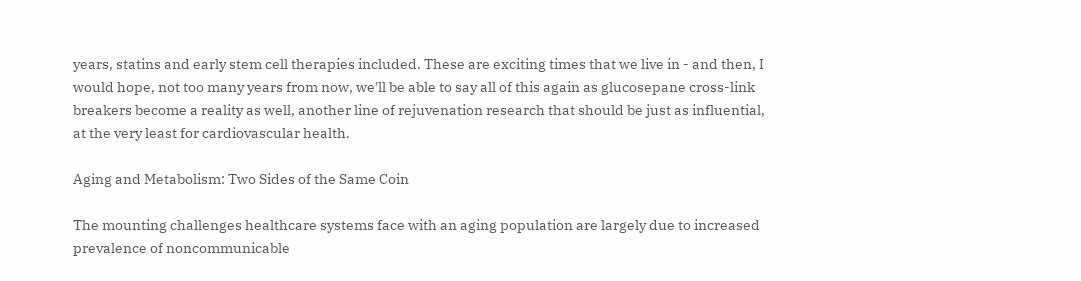years, statins and early stem cell therapies included. These are exciting times that we live in - and then, I would hope, not too many years from now, we'll be able to say all of this again as glucosepane cross-link breakers become a reality as well, another line of rejuvenation research that should be just as influential, at the very least for cardiovascular health.

Aging and Metabolism: Two Sides of the Same Coin

The mounting challenges healthcare systems face with an aging population are largely due to increased prevalence of noncommunicable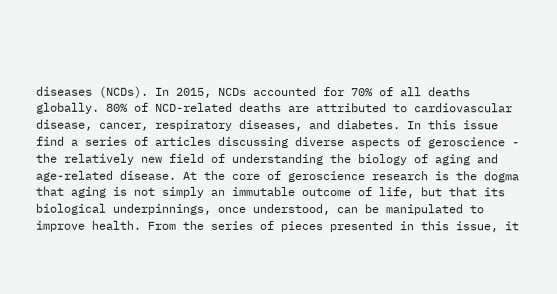diseases (NCDs). In 2015, NCDs accounted for 70% of all deaths globally. 80% of NCD-related deaths are attributed to cardiovascular disease, cancer, respiratory diseases, and diabetes. In this issue find a series of articles discussing diverse aspects of geroscience - the relatively new field of understanding the biology of aging and age-related disease. At the core of geroscience research is the dogma that aging is not simply an immutable outcome of life, but that its biological underpinnings, once understood, can be manipulated to improve health. From the series of pieces presented in this issue, it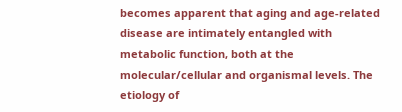becomes apparent that aging and age-related disease are intimately entangled with metabolic function, both at the molecular/cellular and organismal levels. The etiology of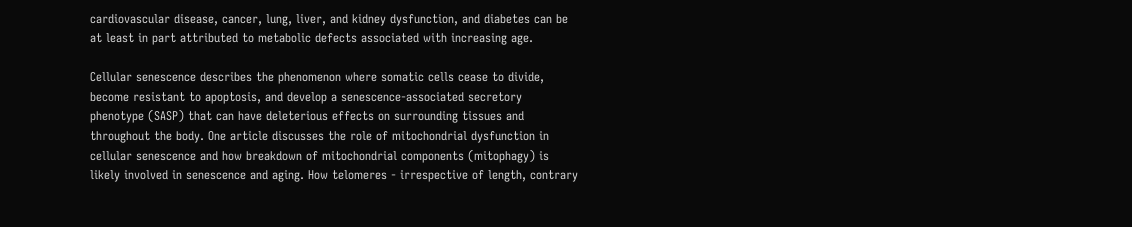cardiovascular disease, cancer, lung, liver, and kidney dysfunction, and diabetes can be at least in part attributed to metabolic defects associated with increasing age.

Cellular senescence describes the phenomenon where somatic cells cease to divide, become resistant to apoptosis, and develop a senescence-associated secretory phenotype (SASP) that can have deleterious effects on surrounding tissues and throughout the body. One article discusses the role of mitochondrial dysfunction in cellular senescence and how breakdown of mitochondrial components (mitophagy) is likely involved in senescence and aging. How telomeres - irrespective of length, contrary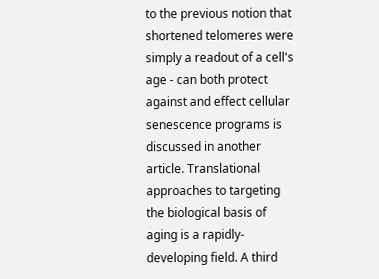to the previous notion that shortened telomeres were simply a readout of a cell's age - can both protect against and effect cellular senescence programs is discussed in another article. Translational approaches to targeting the biological basis of aging is a rapidly-developing field. A third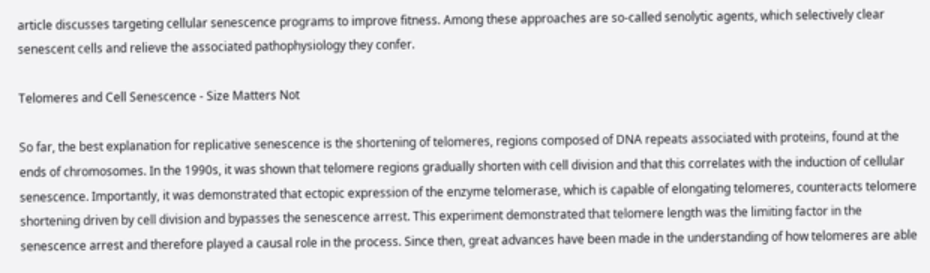article discusses targeting cellular senescence programs to improve fitness. Among these approaches are so-called senolytic agents, which selectively clear senescent cells and relieve the associated pathophysiology they confer.

Telomeres and Cell Senescence - Size Matters Not

So far, the best explanation for replicative senescence is the shortening of telomeres, regions composed of DNA repeats associated with proteins, found at the ends of chromosomes. In the 1990s, it was shown that telomere regions gradually shorten with cell division and that this correlates with the induction of cellular senescence. Importantly, it was demonstrated that ectopic expression of the enzyme telomerase, which is capable of elongating telomeres, counteracts telomere shortening driven by cell division and bypasses the senescence arrest. This experiment demonstrated that telomere length was the limiting factor in the senescence arrest and therefore played a causal role in the process. Since then, great advances have been made in the understanding of how telomeres are able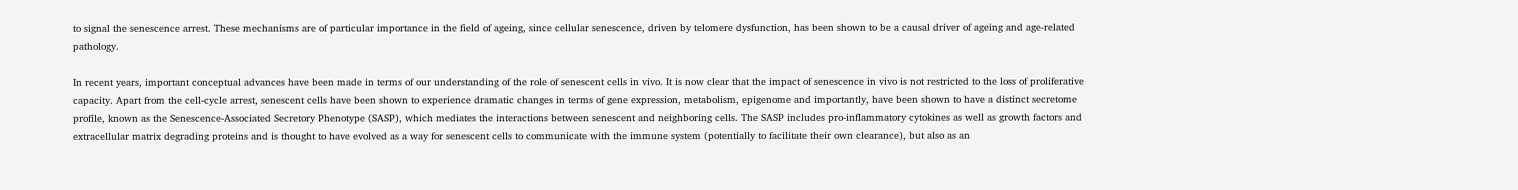to signal the senescence arrest. These mechanisms are of particular importance in the field of ageing, since cellular senescence, driven by telomere dysfunction, has been shown to be a causal driver of ageing and age-related pathology.

In recent years, important conceptual advances have been made in terms of our understanding of the role of senescent cells in vivo. It is now clear that the impact of senescence in vivo is not restricted to the loss of proliferative capacity. Apart from the cell-cycle arrest, senescent cells have been shown to experience dramatic changes in terms of gene expression, metabolism, epigenome and importantly, have been shown to have a distinct secretome profile, known as the Senescence-Associated Secretory Phenotype (SASP), which mediates the interactions between senescent and neighboring cells. The SASP includes pro-inflammatory cytokines as well as growth factors and extracellular matrix degrading proteins and is thought to have evolved as a way for senescent cells to communicate with the immune system (potentially to facilitate their own clearance), but also as an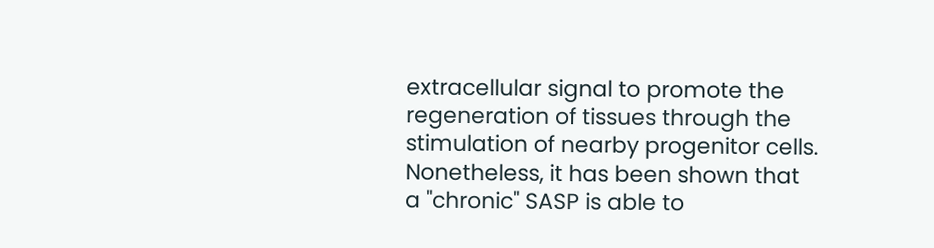extracellular signal to promote the regeneration of tissues through the stimulation of nearby progenitor cells. Nonetheless, it has been shown that a "chronic" SASP is able to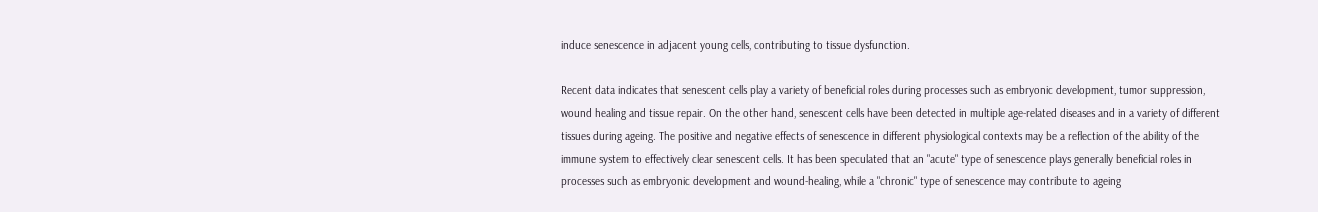induce senescence in adjacent young cells, contributing to tissue dysfunction.

Recent data indicates that senescent cells play a variety of beneficial roles during processes such as embryonic development, tumor suppression, wound healing and tissue repair. On the other hand, senescent cells have been detected in multiple age-related diseases and in a variety of different tissues during ageing. The positive and negative effects of senescence in different physiological contexts may be a reflection of the ability of the immune system to effectively clear senescent cells. It has been speculated that an "acute" type of senescence plays generally beneficial roles in processes such as embryonic development and wound-healing, while a "chronic" type of senescence may contribute to ageing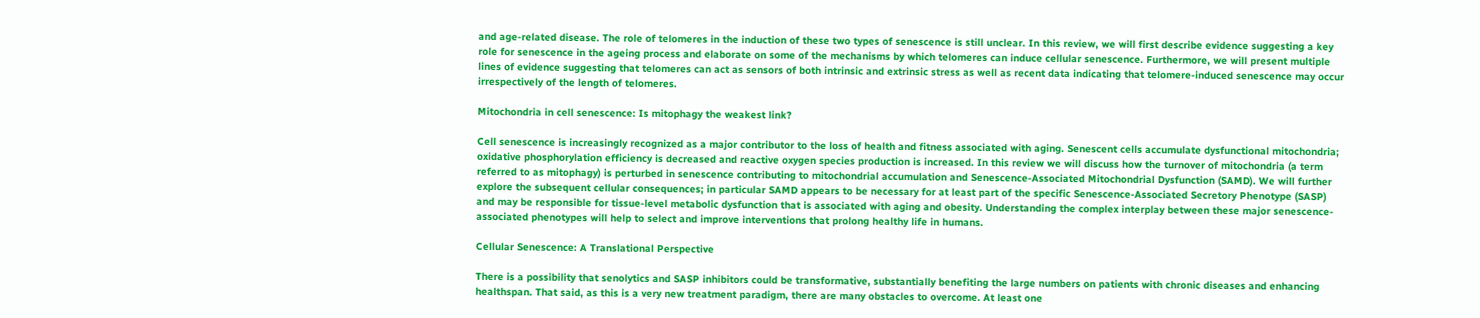and age-related disease. The role of telomeres in the induction of these two types of senescence is still unclear. In this review, we will first describe evidence suggesting a key role for senescence in the ageing process and elaborate on some of the mechanisms by which telomeres can induce cellular senescence. Furthermore, we will present multiple lines of evidence suggesting that telomeres can act as sensors of both intrinsic and extrinsic stress as well as recent data indicating that telomere-induced senescence may occur irrespectively of the length of telomeres.

Mitochondria in cell senescence: Is mitophagy the weakest link?

Cell senescence is increasingly recognized as a major contributor to the loss of health and fitness associated with aging. Senescent cells accumulate dysfunctional mitochondria; oxidative phosphorylation efficiency is decreased and reactive oxygen species production is increased. In this review we will discuss how the turnover of mitochondria (a term referred to as mitophagy) is perturbed in senescence contributing to mitochondrial accumulation and Senescence-Associated Mitochondrial Dysfunction (SAMD). We will further explore the subsequent cellular consequences; in particular SAMD appears to be necessary for at least part of the specific Senescence-Associated Secretory Phenotype (SASP) and may be responsible for tissue-level metabolic dysfunction that is associated with aging and obesity. Understanding the complex interplay between these major senescence-associated phenotypes will help to select and improve interventions that prolong healthy life in humans.

Cellular Senescence: A Translational Perspective

There is a possibility that senolytics and SASP inhibitors could be transformative, substantially benefiting the large numbers on patients with chronic diseases and enhancing healthspan. That said, as this is a very new treatment paradigm, there are many obstacles to overcome. At least one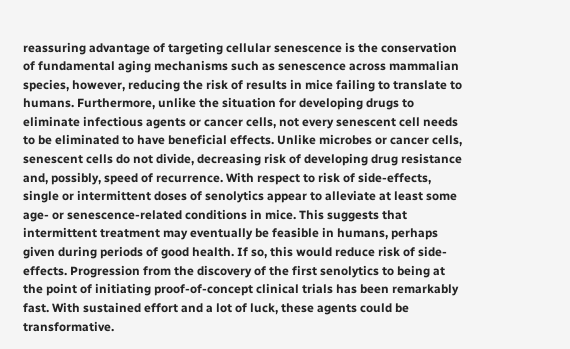reassuring advantage of targeting cellular senescence is the conservation of fundamental aging mechanisms such as senescence across mammalian species, however, reducing the risk of results in mice failing to translate to humans. Furthermore, unlike the situation for developing drugs to eliminate infectious agents or cancer cells, not every senescent cell needs to be eliminated to have beneficial effects. Unlike microbes or cancer cells, senescent cells do not divide, decreasing risk of developing drug resistance and, possibly, speed of recurrence. With respect to risk of side-effects, single or intermittent doses of senolytics appear to alleviate at least some age- or senescence-related conditions in mice. This suggests that intermittent treatment may eventually be feasible in humans, perhaps given during periods of good health. If so, this would reduce risk of side-effects. Progression from the discovery of the first senolytics to being at the point of initiating proof-of-concept clinical trials has been remarkably fast. With sustained effort and a lot of luck, these agents could be transformative.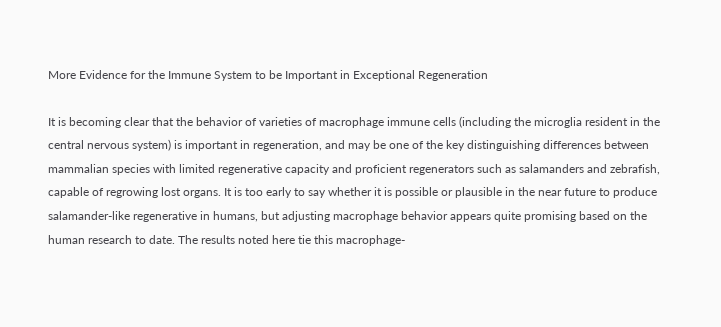More Evidence for the Immune System to be Important in Exceptional Regeneration

It is becoming clear that the behavior of varieties of macrophage immune cells (including the microglia resident in the central nervous system) is important in regeneration, and may be one of the key distinguishing differences between mammalian species with limited regenerative capacity and proficient regenerators such as salamanders and zebrafish, capable of regrowing lost organs. It is too early to say whether it is possible or plausible in the near future to produce salamander-like regenerative in humans, but adjusting macrophage behavior appears quite promising based on the human research to date. The results noted here tie this macrophage-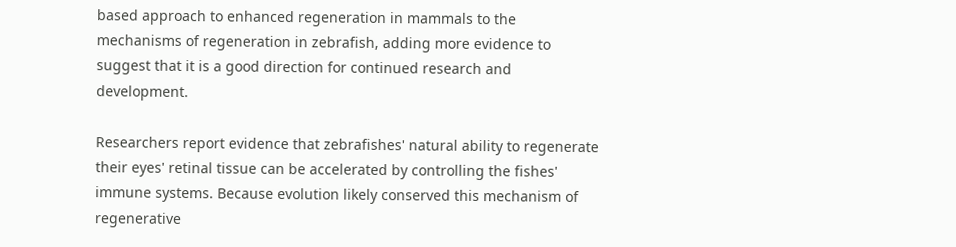based approach to enhanced regeneration in mammals to the mechanisms of regeneration in zebrafish, adding more evidence to suggest that it is a good direction for continued research and development.

Researchers report evidence that zebrafishes' natural ability to regenerate their eyes' retinal tissue can be accelerated by controlling the fishes' immune systems. Because evolution likely conserved this mechanism of regenerative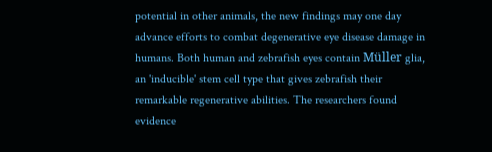potential in other animals, the new findings may one day advance efforts to combat degenerative eye disease damage in humans. Both human and zebrafish eyes contain Müller glia, an 'inducible' stem cell type that gives zebrafish their remarkable regenerative abilities. The researchers found evidence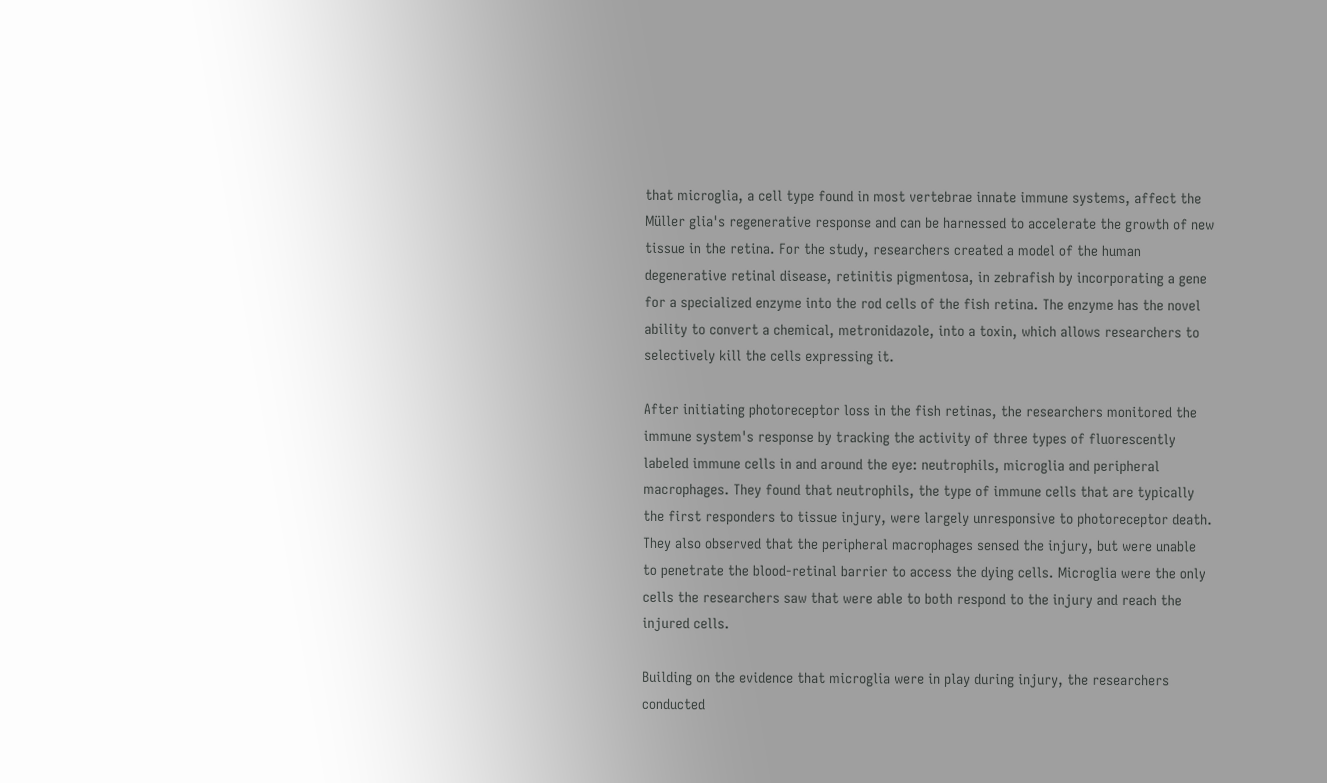that microglia, a cell type found in most vertebrae innate immune systems, affect the Müller glia's regenerative response and can be harnessed to accelerate the growth of new tissue in the retina. For the study, researchers created a model of the human degenerative retinal disease, retinitis pigmentosa, in zebrafish by incorporating a gene for a specialized enzyme into the rod cells of the fish retina. The enzyme has the novel ability to convert a chemical, metronidazole, into a toxin, which allows researchers to selectively kill the cells expressing it.

After initiating photoreceptor loss in the fish retinas, the researchers monitored the immune system's response by tracking the activity of three types of fluorescently labeled immune cells in and around the eye: neutrophils, microglia and peripheral macrophages. They found that neutrophils, the type of immune cells that are typically the first responders to tissue injury, were largely unresponsive to photoreceptor death. They also observed that the peripheral macrophages sensed the injury, but were unable to penetrate the blood-retinal barrier to access the dying cells. Microglia were the only cells the researchers saw that were able to both respond to the injury and reach the injured cells.

Building on the evidence that microglia were in play during injury, the researchers conducted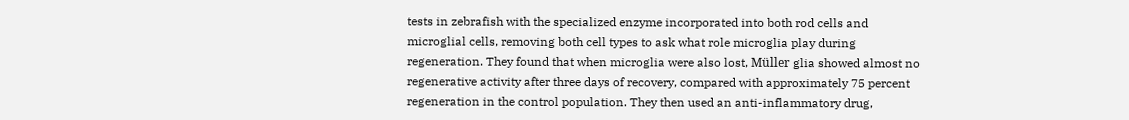tests in zebrafish with the specialized enzyme incorporated into both rod cells and microglial cells, removing both cell types to ask what role microglia play during regeneration. They found that when microglia were also lost, Müller glia showed almost no regenerative activity after three days of recovery, compared with approximately 75 percent regeneration in the control population. They then used an anti-inflammatory drug,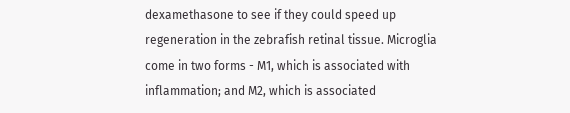dexamethasone to see if they could speed up regeneration in the zebrafish retinal tissue. Microglia come in two forms - M1, which is associated with inflammation; and M2, which is associated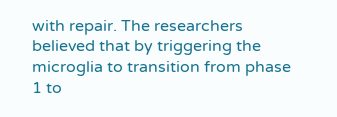with repair. The researchers believed that by triggering the microglia to transition from phase 1 to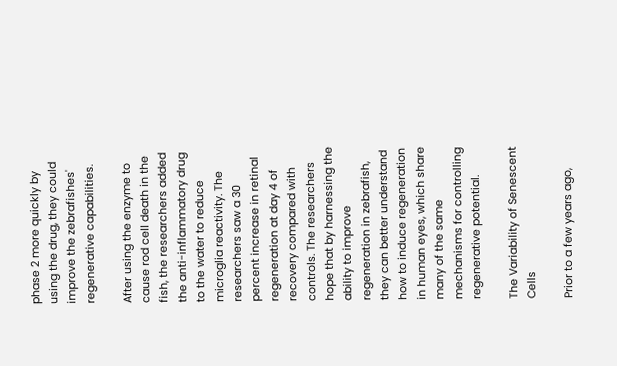phase 2 more quickly by using the drug, they could improve the zebrafishes' regenerative capabilities.

After using the enzyme to cause rod cell death in the fish, the researchers added the anti-inflammatory drug to the water to reduce microglia reactivity. The researchers saw a 30 percent increase in retinal regeneration at day 4 of recovery compared with controls. The researchers hope that by harnessing the ability to improve regeneration in zebrafish, they can better understand how to induce regeneration in human eyes, which share many of the same mechanisms for controlling regenerative potential.

The Variability of Senescent Cells

Prior to a few years ago,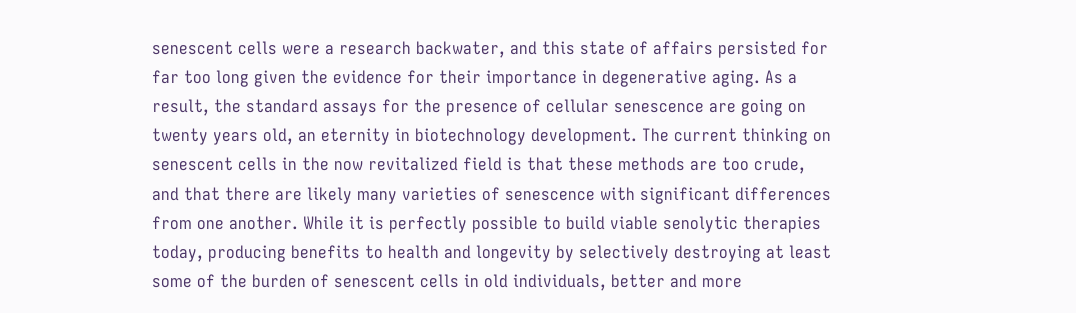senescent cells were a research backwater, and this state of affairs persisted for far too long given the evidence for their importance in degenerative aging. As a result, the standard assays for the presence of cellular senescence are going on twenty years old, an eternity in biotechnology development. The current thinking on senescent cells in the now revitalized field is that these methods are too crude, and that there are likely many varieties of senescence with significant differences from one another. While it is perfectly possible to build viable senolytic therapies today, producing benefits to health and longevity by selectively destroying at least some of the burden of senescent cells in old individuals, better and more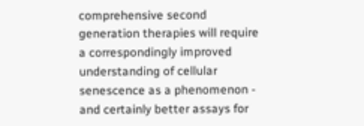comprehensive second generation therapies will require a correspondingly improved understanding of cellular senescence as a phenomenon - and certainly better assays for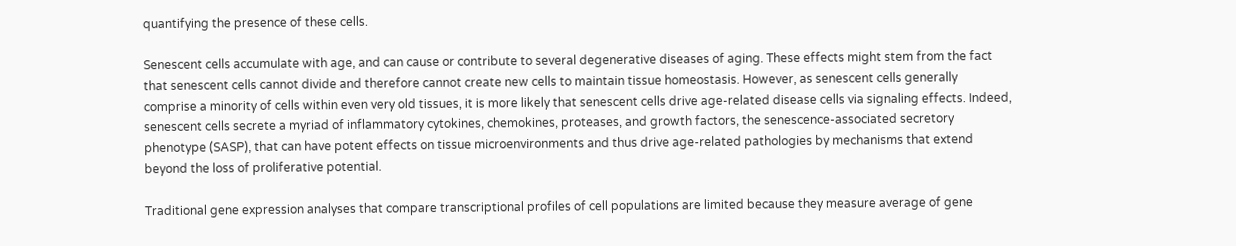quantifying the presence of these cells.

Senescent cells accumulate with age, and can cause or contribute to several degenerative diseases of aging. These effects might stem from the fact that senescent cells cannot divide and therefore cannot create new cells to maintain tissue homeostasis. However, as senescent cells generally comprise a minority of cells within even very old tissues, it is more likely that senescent cells drive age-related disease cells via signaling effects. Indeed, senescent cells secrete a myriad of inflammatory cytokines, chemokines, proteases, and growth factors, the senescence-associated secretory phenotype (SASP), that can have potent effects on tissue microenvironments and thus drive age-related pathologies by mechanisms that extend beyond the loss of proliferative potential.

Traditional gene expression analyses that compare transcriptional profiles of cell populations are limited because they measure average of gene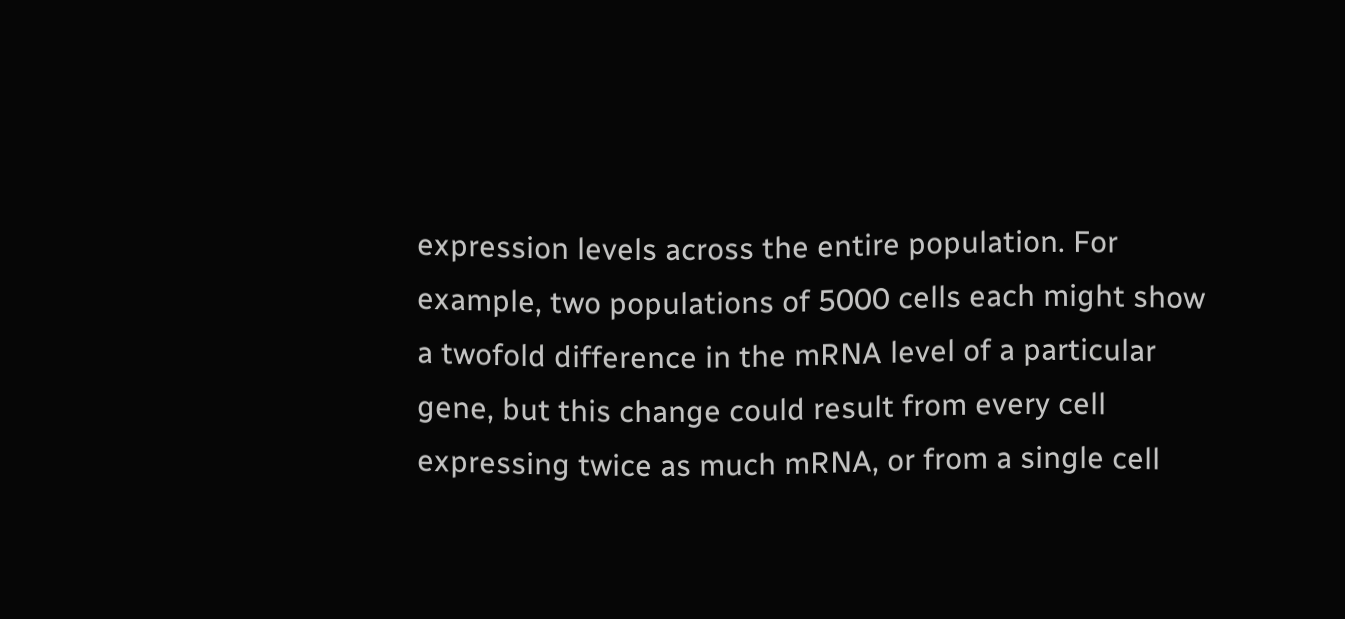expression levels across the entire population. For example, two populations of 5000 cells each might show a twofold difference in the mRNA level of a particular gene, but this change could result from every cell expressing twice as much mRNA, or from a single cell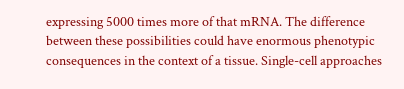expressing 5000 times more of that mRNA. The difference between these possibilities could have enormous phenotypic consequences in the context of a tissue. Single-cell approaches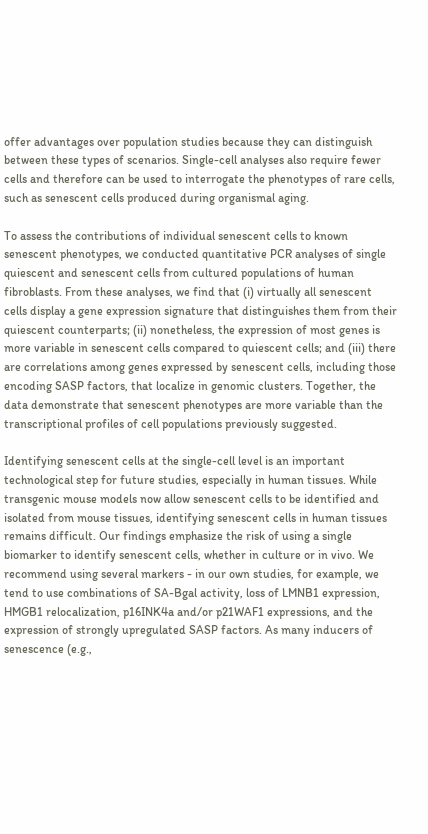offer advantages over population studies because they can distinguish between these types of scenarios. Single-cell analyses also require fewer cells and therefore can be used to interrogate the phenotypes of rare cells, such as senescent cells produced during organismal aging.

To assess the contributions of individual senescent cells to known senescent phenotypes, we conducted quantitative PCR analyses of single quiescent and senescent cells from cultured populations of human fibroblasts. From these analyses, we find that (i) virtually all senescent cells display a gene expression signature that distinguishes them from their quiescent counterparts; (ii) nonetheless, the expression of most genes is more variable in senescent cells compared to quiescent cells; and (iii) there are correlations among genes expressed by senescent cells, including those encoding SASP factors, that localize in genomic clusters. Together, the data demonstrate that senescent phenotypes are more variable than the transcriptional profiles of cell populations previously suggested.

Identifying senescent cells at the single-cell level is an important technological step for future studies, especially in human tissues. While transgenic mouse models now allow senescent cells to be identified and isolated from mouse tissues, identifying senescent cells in human tissues remains difficult. Our findings emphasize the risk of using a single biomarker to identify senescent cells, whether in culture or in vivo. We recommend using several markers - in our own studies, for example, we tend to use combinations of SA-Bgal activity, loss of LMNB1 expression, HMGB1 relocalization, p16INK4a and/or p21WAF1 expressions, and the expression of strongly upregulated SASP factors. As many inducers of senescence (e.g.,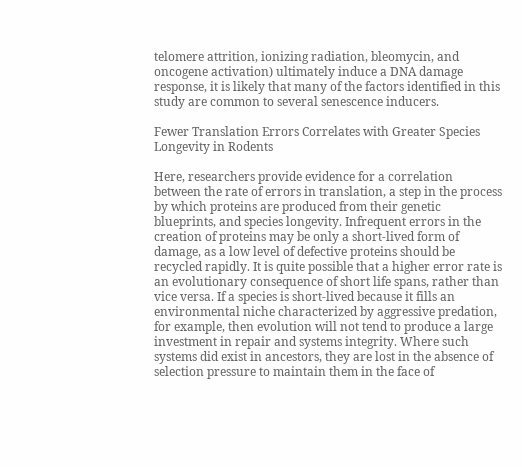telomere attrition, ionizing radiation, bleomycin, and oncogene activation) ultimately induce a DNA damage response, it is likely that many of the factors identified in this study are common to several senescence inducers.

Fewer Translation Errors Correlates with Greater Species Longevity in Rodents

Here, researchers provide evidence for a correlation between the rate of errors in translation, a step in the process by which proteins are produced from their genetic blueprints, and species longevity. Infrequent errors in the creation of proteins may be only a short-lived form of damage, as a low level of defective proteins should be recycled rapidly. It is quite possible that a higher error rate is an evolutionary consequence of short life spans, rather than vice versa. If a species is short-lived because it fills an environmental niche characterized by aggressive predation, for example, then evolution will not tend to produce a large investment in repair and systems integrity. Where such systems did exist in ancestors, they are lost in the absence of selection pressure to maintain them in the face of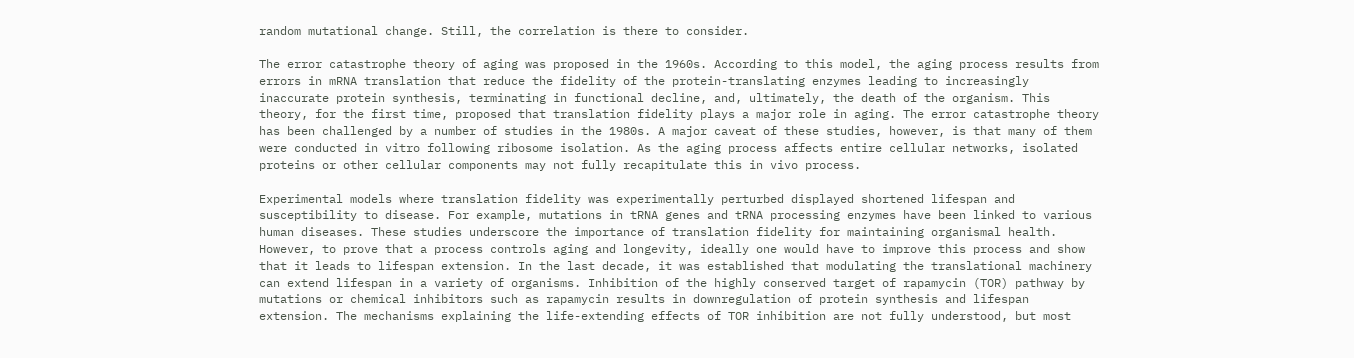random mutational change. Still, the correlation is there to consider.

The error catastrophe theory of aging was proposed in the 1960s. According to this model, the aging process results from errors in mRNA translation that reduce the fidelity of the protein-translating enzymes leading to increasingly inaccurate protein synthesis, terminating in functional decline, and, ultimately, the death of the organism. This theory, for the first time, proposed that translation fidelity plays a major role in aging. The error catastrophe theory has been challenged by a number of studies in the 1980s. A major caveat of these studies, however, is that many of them were conducted in vitro following ribosome isolation. As the aging process affects entire cellular networks, isolated proteins or other cellular components may not fully recapitulate this in vivo process.

Experimental models where translation fidelity was experimentally perturbed displayed shortened lifespan and susceptibility to disease. For example, mutations in tRNA genes and tRNA processing enzymes have been linked to various human diseases. These studies underscore the importance of translation fidelity for maintaining organismal health. However, to prove that a process controls aging and longevity, ideally one would have to improve this process and show that it leads to lifespan extension. In the last decade, it was established that modulating the translational machinery can extend lifespan in a variety of organisms. Inhibition of the highly conserved target of rapamycin (TOR) pathway by mutations or chemical inhibitors such as rapamycin results in downregulation of protein synthesis and lifespan extension. The mechanisms explaining the life-extending effects of TOR inhibition are not fully understood, but most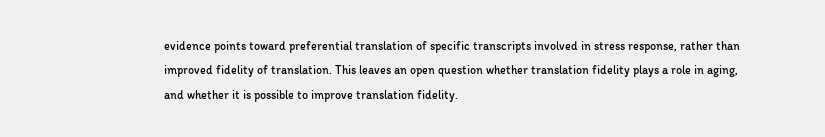evidence points toward preferential translation of specific transcripts involved in stress response, rather than improved fidelity of translation. This leaves an open question whether translation fidelity plays a role in aging, and whether it is possible to improve translation fidelity.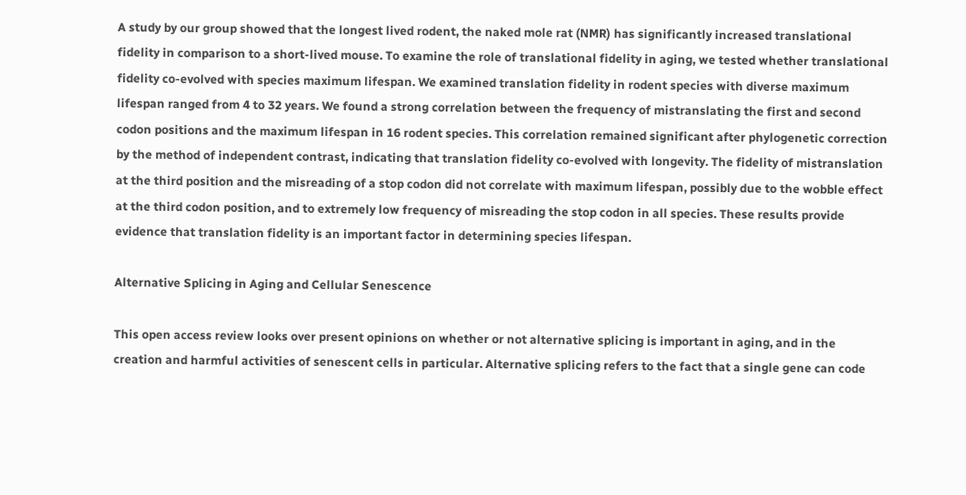A study by our group showed that the longest lived rodent, the naked mole rat (NMR) has significantly increased translational fidelity in comparison to a short-lived mouse. To examine the role of translational fidelity in aging, we tested whether translational fidelity co-evolved with species maximum lifespan. We examined translation fidelity in rodent species with diverse maximum lifespan ranged from 4 to 32 years. We found a strong correlation between the frequency of mistranslating the first and second codon positions and the maximum lifespan in 16 rodent species. This correlation remained significant after phylogenetic correction by the method of independent contrast, indicating that translation fidelity co-evolved with longevity. The fidelity of mistranslation at the third position and the misreading of a stop codon did not correlate with maximum lifespan, possibly due to the wobble effect at the third codon position, and to extremely low frequency of misreading the stop codon in all species. These results provide evidence that translation fidelity is an important factor in determining species lifespan.

Alternative Splicing in Aging and Cellular Senescence

This open access review looks over present opinions on whether or not alternative splicing is important in aging, and in the creation and harmful activities of senescent cells in particular. Alternative splicing refers to the fact that a single gene can code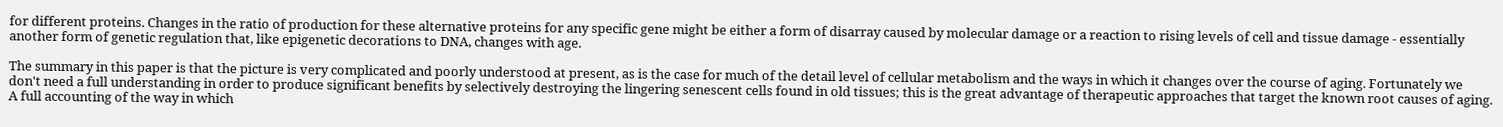for different proteins. Changes in the ratio of production for these alternative proteins for any specific gene might be either a form of disarray caused by molecular damage or a reaction to rising levels of cell and tissue damage - essentially another form of genetic regulation that, like epigenetic decorations to DNA, changes with age.

The summary in this paper is that the picture is very complicated and poorly understood at present, as is the case for much of the detail level of cellular metabolism and the ways in which it changes over the course of aging. Fortunately we don't need a full understanding in order to produce significant benefits by selectively destroying the lingering senescent cells found in old tissues; this is the great advantage of therapeutic approaches that target the known root causes of aging. A full accounting of the way in which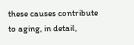these causes contribute to aging, in detail,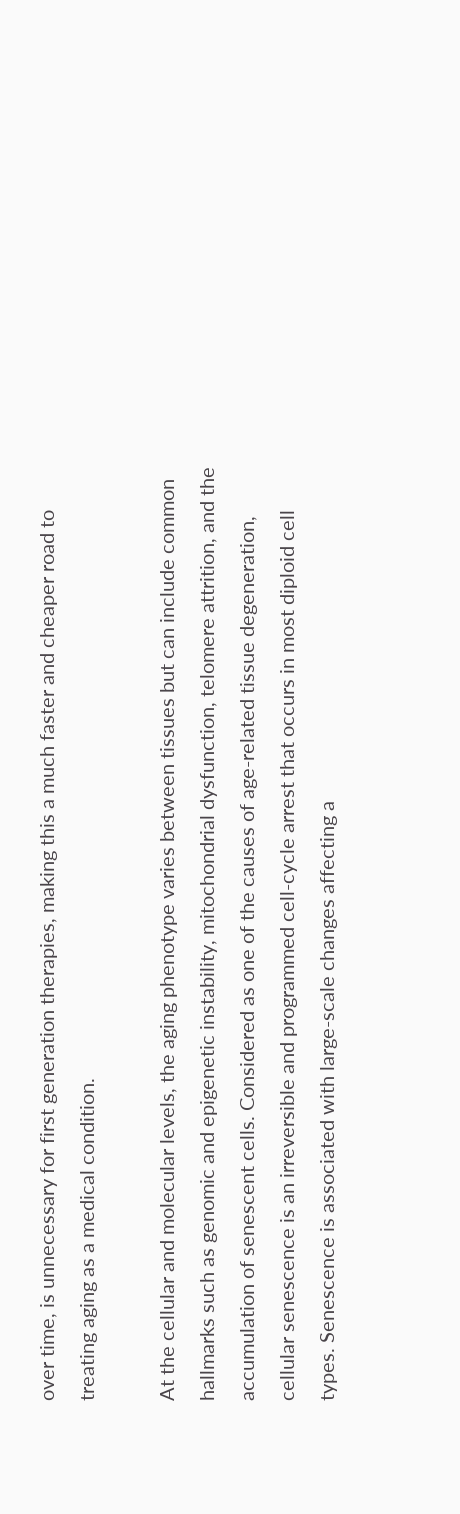over time, is unnecessary for first generation therapies, making this a much faster and cheaper road to treating aging as a medical condition.

At the cellular and molecular levels, the aging phenotype varies between tissues but can include common hallmarks such as genomic and epigenetic instability, mitochondrial dysfunction, telomere attrition, and the accumulation of senescent cells. Considered as one of the causes of age-related tissue degeneration, cellular senescence is an irreversible and programmed cell-cycle arrest that occurs in most diploid cell types. Senescence is associated with large-scale changes affecting a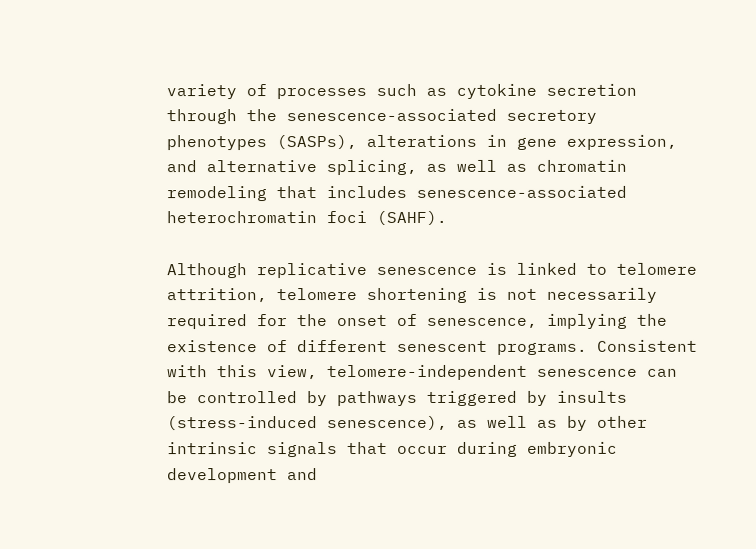variety of processes such as cytokine secretion through the senescence-associated secretory phenotypes (SASPs), alterations in gene expression, and alternative splicing, as well as chromatin remodeling that includes senescence-associated heterochromatin foci (SAHF).

Although replicative senescence is linked to telomere attrition, telomere shortening is not necessarily required for the onset of senescence, implying the existence of different senescent programs. Consistent with this view, telomere-independent senescence can be controlled by pathways triggered by insults (stress-induced senescence), as well as by other intrinsic signals that occur during embryonic development and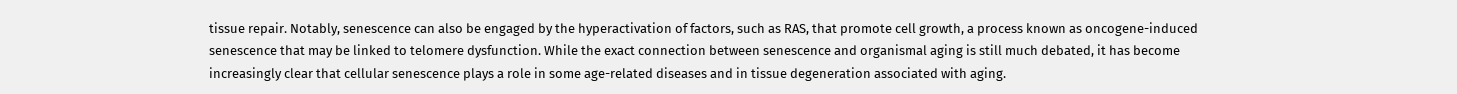tissue repair. Notably, senescence can also be engaged by the hyperactivation of factors, such as RAS, that promote cell growth, a process known as oncogene-induced senescence that may be linked to telomere dysfunction. While the exact connection between senescence and organismal aging is still much debated, it has become increasingly clear that cellular senescence plays a role in some age-related diseases and in tissue degeneration associated with aging.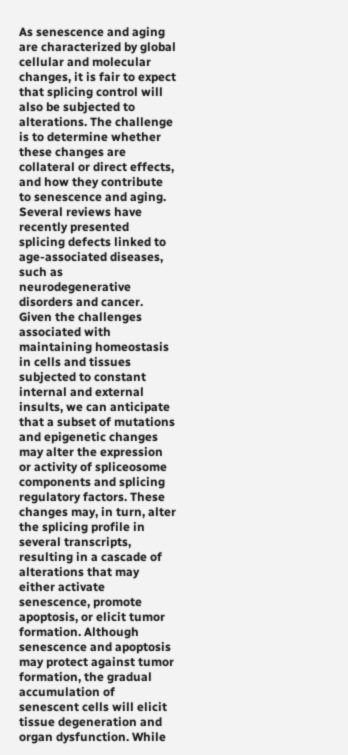As senescence and aging are characterized by global cellular and molecular changes, it is fair to expect that splicing control will also be subjected to alterations. The challenge is to determine whether these changes are collateral or direct effects, and how they contribute to senescence and aging. Several reviews have recently presented splicing defects linked to age-associated diseases, such as neurodegenerative disorders and cancer. Given the challenges associated with maintaining homeostasis in cells and tissues subjected to constant internal and external insults, we can anticipate that a subset of mutations and epigenetic changes may alter the expression or activity of spliceosome components and splicing regulatory factors. These changes may, in turn, alter the splicing profile in several transcripts, resulting in a cascade of alterations that may either activate senescence, promote apoptosis, or elicit tumor formation. Although senescence and apoptosis may protect against tumor formation, the gradual accumulation of senescent cells will elicit tissue degeneration and organ dysfunction. While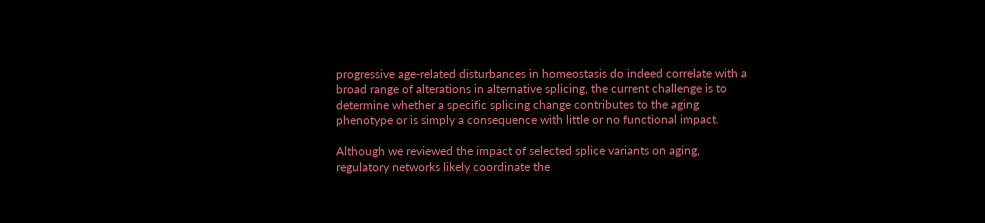progressive age-related disturbances in homeostasis do indeed correlate with a broad range of alterations in alternative splicing, the current challenge is to determine whether a specific splicing change contributes to the aging phenotype or is simply a consequence with little or no functional impact.

Although we reviewed the impact of selected splice variants on aging, regulatory networks likely coordinate the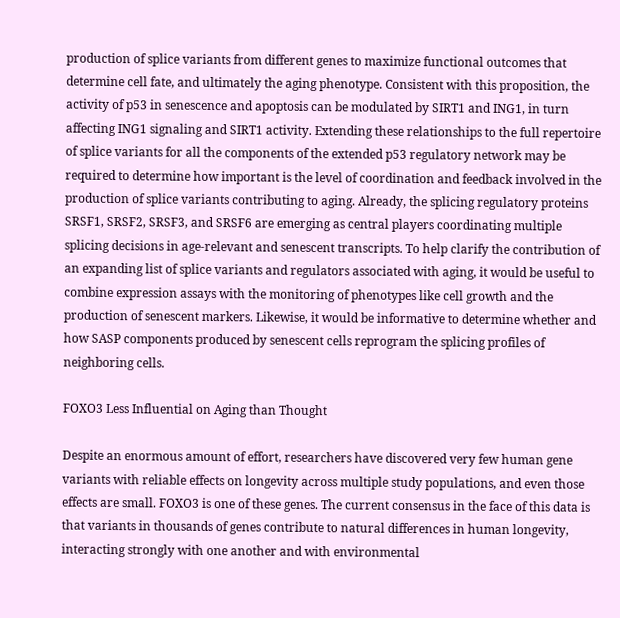production of splice variants from different genes to maximize functional outcomes that determine cell fate, and ultimately the aging phenotype. Consistent with this proposition, the activity of p53 in senescence and apoptosis can be modulated by SIRT1 and ING1, in turn affecting ING1 signaling and SIRT1 activity. Extending these relationships to the full repertoire of splice variants for all the components of the extended p53 regulatory network may be required to determine how important is the level of coordination and feedback involved in the production of splice variants contributing to aging. Already, the splicing regulatory proteins SRSF1, SRSF2, SRSF3, and SRSF6 are emerging as central players coordinating multiple splicing decisions in age-relevant and senescent transcripts. To help clarify the contribution of an expanding list of splice variants and regulators associated with aging, it would be useful to combine expression assays with the monitoring of phenotypes like cell growth and the production of senescent markers. Likewise, it would be informative to determine whether and how SASP components produced by senescent cells reprogram the splicing profiles of neighboring cells.

FOXO3 Less Influential on Aging than Thought

Despite an enormous amount of effort, researchers have discovered very few human gene variants with reliable effects on longevity across multiple study populations, and even those effects are small. FOXO3 is one of these genes. The current consensus in the face of this data is that variants in thousands of genes contribute to natural differences in human longevity, interacting strongly with one another and with environmental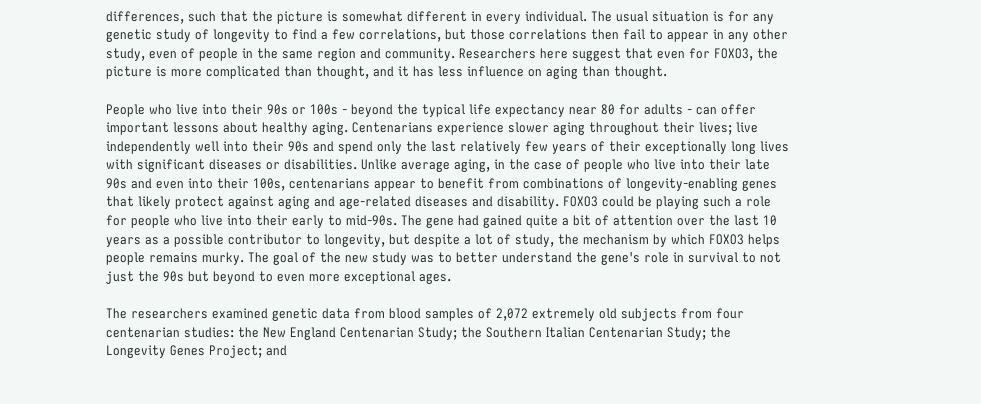differences, such that the picture is somewhat different in every individual. The usual situation is for any genetic study of longevity to find a few correlations, but those correlations then fail to appear in any other study, even of people in the same region and community. Researchers here suggest that even for FOXO3, the picture is more complicated than thought, and it has less influence on aging than thought.

People who live into their 90s or 100s - beyond the typical life expectancy near 80 for adults - can offer important lessons about healthy aging. Centenarians experience slower aging throughout their lives; live independently well into their 90s and spend only the last relatively few years of their exceptionally long lives with significant diseases or disabilities. Unlike average aging, in the case of people who live into their late 90s and even into their 100s, centenarians appear to benefit from combinations of longevity-enabling genes that likely protect against aging and age-related diseases and disability. FOXO3 could be playing such a role for people who live into their early to mid-90s. The gene had gained quite a bit of attention over the last 10 years as a possible contributor to longevity, but despite a lot of study, the mechanism by which FOXO3 helps people remains murky. The goal of the new study was to better understand the gene's role in survival to not just the 90s but beyond to even more exceptional ages.

The researchers examined genetic data from blood samples of 2,072 extremely old subjects from four centenarian studies: the New England Centenarian Study; the Southern Italian Centenarian Study; the Longevity Genes Project; and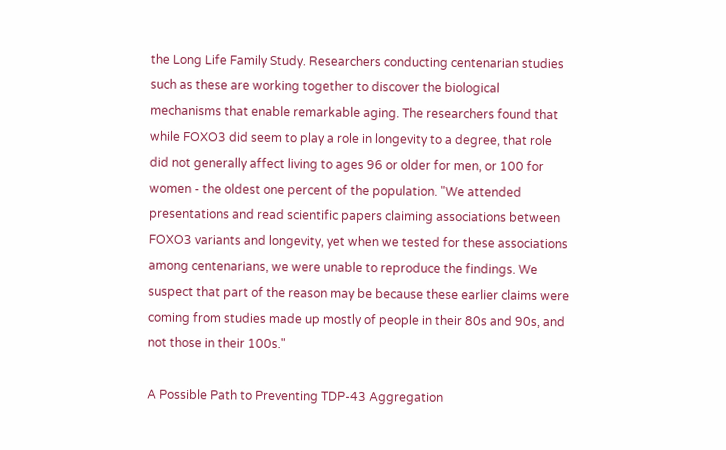the Long Life Family Study. Researchers conducting centenarian studies such as these are working together to discover the biological mechanisms that enable remarkable aging. The researchers found that while FOXO3 did seem to play a role in longevity to a degree, that role did not generally affect living to ages 96 or older for men, or 100 for women - the oldest one percent of the population. "We attended presentations and read scientific papers claiming associations between FOXO3 variants and longevity, yet when we tested for these associations among centenarians, we were unable to reproduce the findings. We suspect that part of the reason may be because these earlier claims were coming from studies made up mostly of people in their 80s and 90s, and not those in their 100s."

A Possible Path to Preventing TDP-43 Aggregation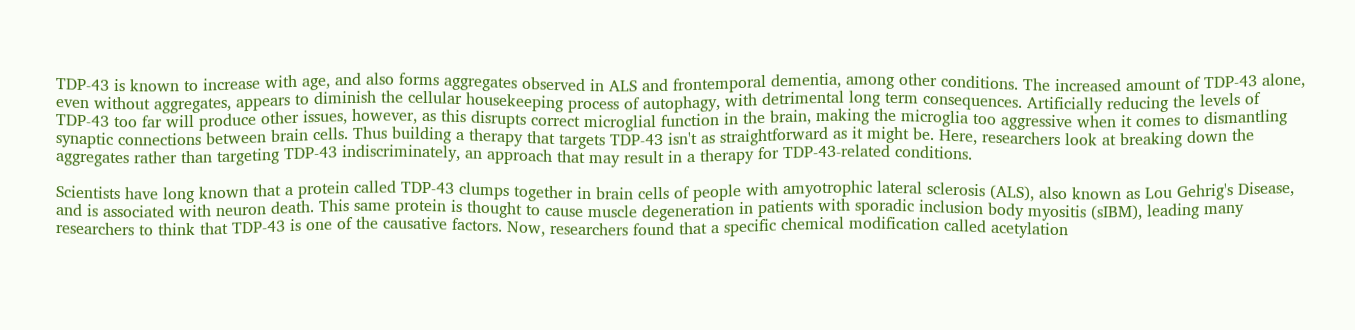TDP-43 is known to increase with age, and also forms aggregates observed in ALS and frontemporal dementia, among other conditions. The increased amount of TDP-43 alone, even without aggregates, appears to diminish the cellular housekeeping process of autophagy, with detrimental long term consequences. Artificially reducing the levels of TDP-43 too far will produce other issues, however, as this disrupts correct microglial function in the brain, making the microglia too aggressive when it comes to dismantling synaptic connections between brain cells. Thus building a therapy that targets TDP-43 isn't as straightforward as it might be. Here, researchers look at breaking down the aggregates rather than targeting TDP-43 indiscriminately, an approach that may result in a therapy for TDP-43-related conditions.

Scientists have long known that a protein called TDP-43 clumps together in brain cells of people with amyotrophic lateral sclerosis (ALS), also known as Lou Gehrig's Disease, and is associated with neuron death. This same protein is thought to cause muscle degeneration in patients with sporadic inclusion body myositis (sIBM), leading many researchers to think that TDP-43 is one of the causative factors. Now, researchers found that a specific chemical modification called acetylation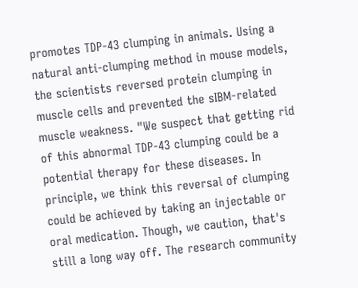promotes TDP-43 clumping in animals. Using a natural anti-clumping method in mouse models, the scientists reversed protein clumping in muscle cells and prevented the sIBM-related muscle weakness. "We suspect that getting rid of this abnormal TDP-43 clumping could be a potential therapy for these diseases. In principle, we think this reversal of clumping could be achieved by taking an injectable or oral medication. Though, we caution, that's still a long way off. The research community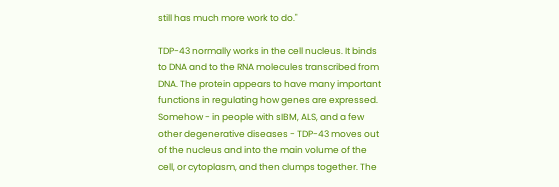still has much more work to do."

TDP-43 normally works in the cell nucleus. It binds to DNA and to the RNA molecules transcribed from DNA. The protein appears to have many important functions in regulating how genes are expressed. Somehow - in people with sIBM, ALS, and a few other degenerative diseases - TDP-43 moves out of the nucleus and into the main volume of the cell, or cytoplasm, and then clumps together. The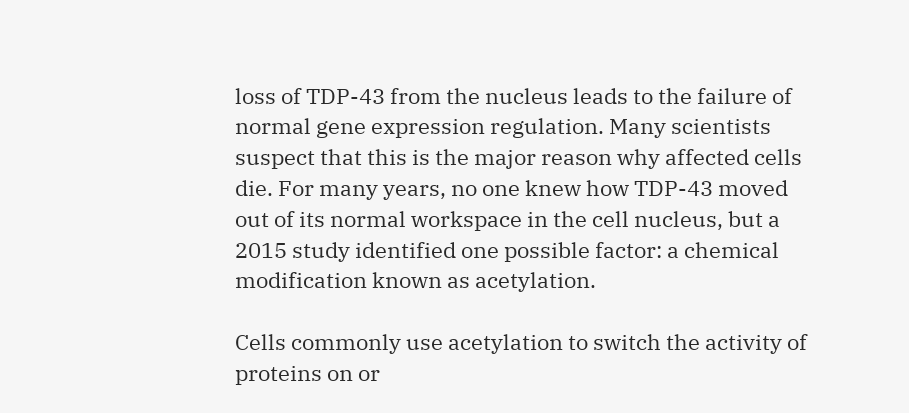loss of TDP-43 from the nucleus leads to the failure of normal gene expression regulation. Many scientists suspect that this is the major reason why affected cells die. For many years, no one knew how TDP-43 moved out of its normal workspace in the cell nucleus, but a 2015 study identified one possible factor: a chemical modification known as acetylation.

Cells commonly use acetylation to switch the activity of proteins on or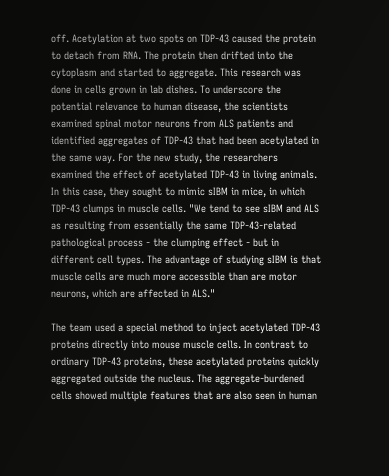off. Acetylation at two spots on TDP-43 caused the protein to detach from RNA. The protein then drifted into the cytoplasm and started to aggregate. This research was done in cells grown in lab dishes. To underscore the potential relevance to human disease, the scientists examined spinal motor neurons from ALS patients and identified aggregates of TDP-43 that had been acetylated in the same way. For the new study, the researchers examined the effect of acetylated TDP-43 in living animals. In this case, they sought to mimic sIBM in mice, in which TDP-43 clumps in muscle cells. "We tend to see sIBM and ALS as resulting from essentially the same TDP-43-related pathological process - the clumping effect - but in different cell types. The advantage of studying sIBM is that muscle cells are much more accessible than are motor neurons, which are affected in ALS."

The team used a special method to inject acetylated TDP-43 proteins directly into mouse muscle cells. In contrast to ordinary TDP-43 proteins, these acetylated proteins quickly aggregated outside the nucleus. The aggregate-burdened cells showed multiple features that are also seen in human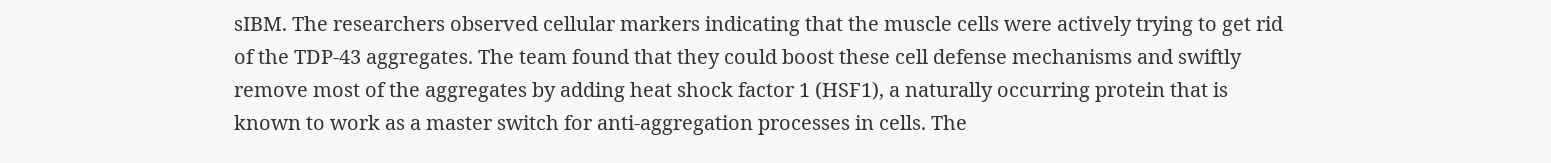sIBM. The researchers observed cellular markers indicating that the muscle cells were actively trying to get rid of the TDP-43 aggregates. The team found that they could boost these cell defense mechanisms and swiftly remove most of the aggregates by adding heat shock factor 1 (HSF1), a naturally occurring protein that is known to work as a master switch for anti-aggregation processes in cells. The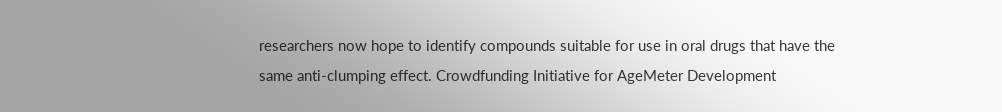researchers now hope to identify compounds suitable for use in oral drugs that have the same anti-clumping effect. Crowdfunding Initiative for AgeMeter Development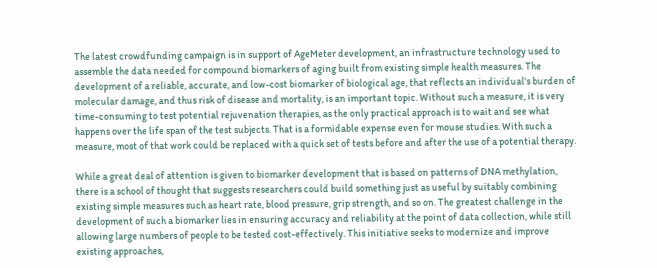The latest crowdfunding campaign is in support of AgeMeter development, an infrastructure technology used to assemble the data needed for compound biomarkers of aging built from existing simple health measures. The development of a reliable, accurate, and low-cost biomarker of biological age, that reflects an individual's burden of molecular damage, and thus risk of disease and mortality, is an important topic. Without such a measure, it is very time-consuming to test potential rejuvenation therapies, as the only practical approach is to wait and see what happens over the life span of the test subjects. That is a formidable expense even for mouse studies. With such a measure, most of that work could be replaced with a quick set of tests before and after the use of a potential therapy.

While a great deal of attention is given to biomarker development that is based on patterns of DNA methylation, there is a school of thought that suggests researchers could build something just as useful by suitably combining existing simple measures such as heart rate, blood pressure, grip strength, and so on. The greatest challenge in the development of such a biomarker lies in ensuring accuracy and reliability at the point of data collection, while still allowing large numbers of people to be tested cost-effectively. This initiative seeks to modernize and improve existing approaches,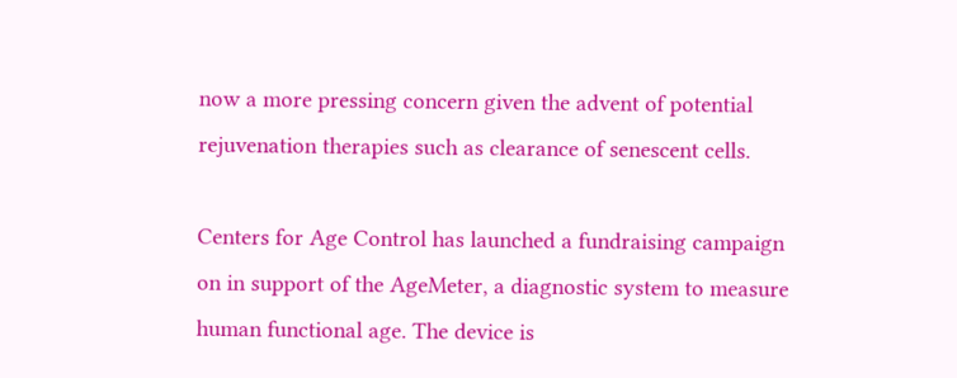now a more pressing concern given the advent of potential rejuvenation therapies such as clearance of senescent cells.

Centers for Age Control has launched a fundraising campaign on in support of the AgeMeter, a diagnostic system to measure human functional age. The device is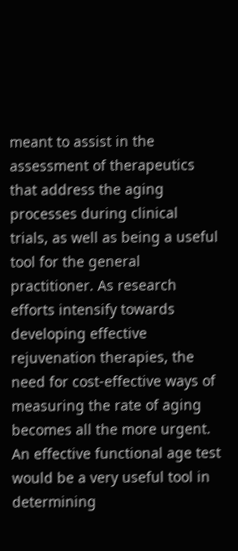meant to assist in the assessment of therapeutics that address the aging processes during clinical trials, as well as being a useful tool for the general practitioner. As research efforts intensify towards developing effective rejuvenation therapies, the need for cost-effective ways of measuring the rate of aging becomes all the more urgent. An effective functional age test would be a very useful tool in determining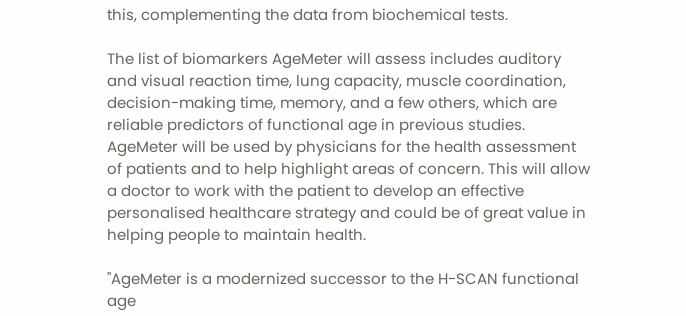this, complementing the data from biochemical tests.

The list of biomarkers AgeMeter will assess includes auditory and visual reaction time, lung capacity, muscle coordination, decision-making time, memory, and a few others, which are reliable predictors of functional age in previous studies. AgeMeter will be used by physicians for the health assessment of patients and to help highlight areas of concern. This will allow a doctor to work with the patient to develop an effective personalised healthcare strategy and could be of great value in helping people to maintain health.

"AgeMeter is a modernized successor to the H-SCAN functional age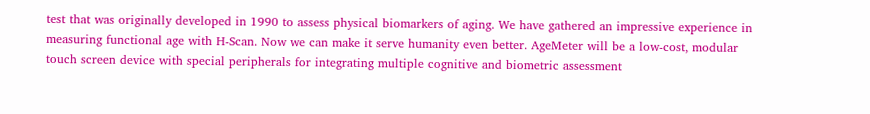test that was originally developed in 1990 to assess physical biomarkers of aging. We have gathered an impressive experience in measuring functional age with H-Scan. Now we can make it serve humanity even better. AgeMeter will be a low-cost, modular touch screen device with special peripherals for integrating multiple cognitive and biometric assessment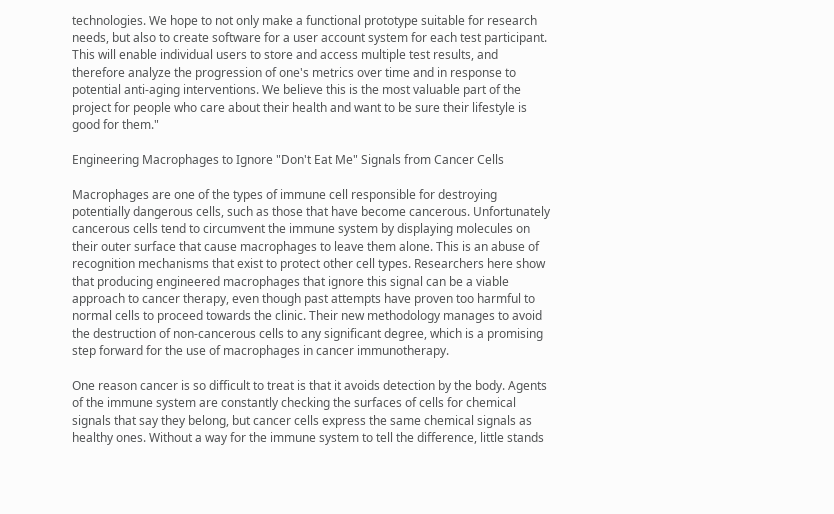technologies. We hope to not only make a functional prototype suitable for research needs, but also to create software for a user account system for each test participant. This will enable individual users to store and access multiple test results, and therefore analyze the progression of one's metrics over time and in response to potential anti-aging interventions. We believe this is the most valuable part of the project for people who care about their health and want to be sure their lifestyle is good for them."

Engineering Macrophages to Ignore "Don't Eat Me" Signals from Cancer Cells

Macrophages are one of the types of immune cell responsible for destroying potentially dangerous cells, such as those that have become cancerous. Unfortunately cancerous cells tend to circumvent the immune system by displaying molecules on their outer surface that cause macrophages to leave them alone. This is an abuse of recognition mechanisms that exist to protect other cell types. Researchers here show that producing engineered macrophages that ignore this signal can be a viable approach to cancer therapy, even though past attempts have proven too harmful to normal cells to proceed towards the clinic. Their new methodology manages to avoid the destruction of non-cancerous cells to any significant degree, which is a promising step forward for the use of macrophages in cancer immunotherapy.

One reason cancer is so difficult to treat is that it avoids detection by the body. Agents of the immune system are constantly checking the surfaces of cells for chemical signals that say they belong, but cancer cells express the same chemical signals as healthy ones. Without a way for the immune system to tell the difference, little stands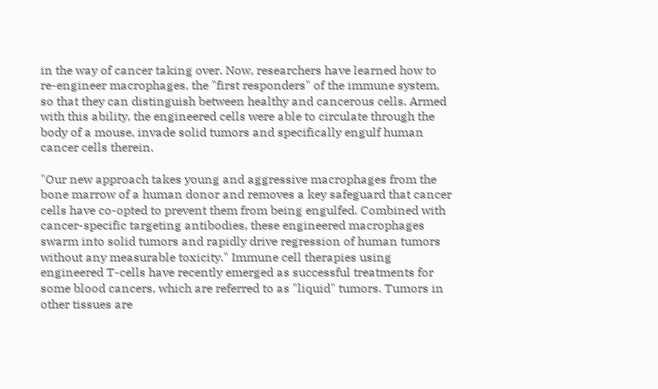in the way of cancer taking over. Now, researchers have learned how to re-engineer macrophages, the "first responders" of the immune system, so that they can distinguish between healthy and cancerous cells. Armed with this ability, the engineered cells were able to circulate through the body of a mouse, invade solid tumors and specifically engulf human cancer cells therein.

"Our new approach takes young and aggressive macrophages from the bone marrow of a human donor and removes a key safeguard that cancer cells have co-opted to prevent them from being engulfed. Combined with cancer-specific targeting antibodies, these engineered macrophages swarm into solid tumors and rapidly drive regression of human tumors without any measurable toxicity." Immune cell therapies using engineered T-cells have recently emerged as successful treatments for some blood cancers, which are referred to as "liquid" tumors. Tumors in other tissues are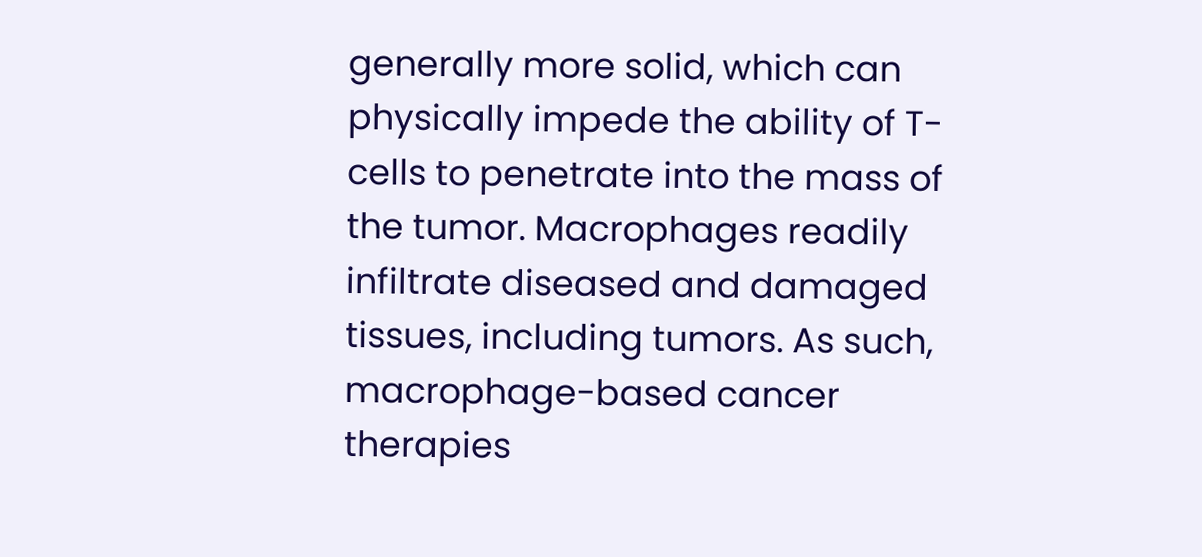generally more solid, which can physically impede the ability of T-cells to penetrate into the mass of the tumor. Macrophages readily infiltrate diseased and damaged tissues, including tumors. As such, macrophage-based cancer therapies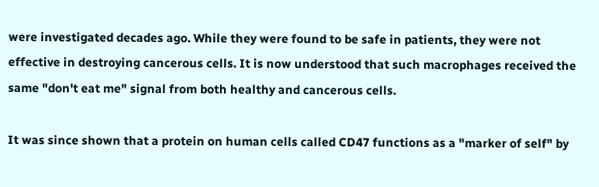were investigated decades ago. While they were found to be safe in patients, they were not effective in destroying cancerous cells. It is now understood that such macrophages received the same "don't eat me" signal from both healthy and cancerous cells.

It was since shown that a protein on human cells called CD47 functions as a "marker of self" by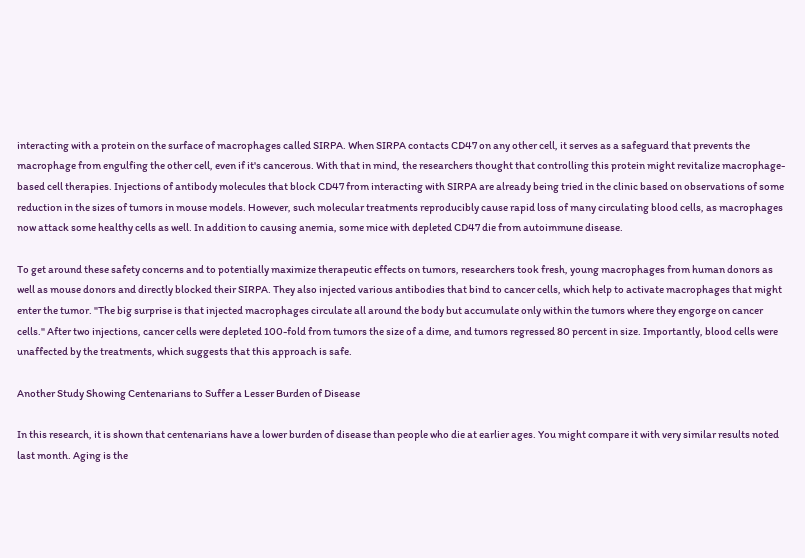interacting with a protein on the surface of macrophages called SIRPA. When SIRPA contacts CD47 on any other cell, it serves as a safeguard that prevents the macrophage from engulfing the other cell, even if it's cancerous. With that in mind, the researchers thought that controlling this protein might revitalize macrophage-based cell therapies. Injections of antibody molecules that block CD47 from interacting with SIRPA are already being tried in the clinic based on observations of some reduction in the sizes of tumors in mouse models. However, such molecular treatments reproducibly cause rapid loss of many circulating blood cells, as macrophages now attack some healthy cells as well. In addition to causing anemia, some mice with depleted CD47 die from autoimmune disease.

To get around these safety concerns and to potentially maximize therapeutic effects on tumors, researchers took fresh, young macrophages from human donors as well as mouse donors and directly blocked their SIRPA. They also injected various antibodies that bind to cancer cells, which help to activate macrophages that might enter the tumor. "The big surprise is that injected macrophages circulate all around the body but accumulate only within the tumors where they engorge on cancer cells." After two injections, cancer cells were depleted 100-fold from tumors the size of a dime, and tumors regressed 80 percent in size. Importantly, blood cells were unaffected by the treatments, which suggests that this approach is safe.

Another Study Showing Centenarians to Suffer a Lesser Burden of Disease

In this research, it is shown that centenarians have a lower burden of disease than people who die at earlier ages. You might compare it with very similar results noted last month. Aging is the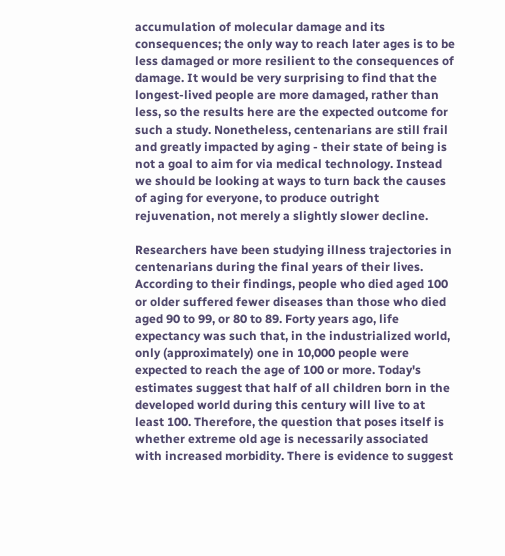accumulation of molecular damage and its consequences; the only way to reach later ages is to be less damaged or more resilient to the consequences of damage. It would be very surprising to find that the longest-lived people are more damaged, rather than less, so the results here are the expected outcome for such a study. Nonetheless, centenarians are still frail and greatly impacted by aging - their state of being is not a goal to aim for via medical technology. Instead we should be looking at ways to turn back the causes of aging for everyone, to produce outright rejuvenation, not merely a slightly slower decline.

Researchers have been studying illness trajectories in centenarians during the final years of their lives. According to their findings, people who died aged 100 or older suffered fewer diseases than those who died aged 90 to 99, or 80 to 89. Forty years ago, life expectancy was such that, in the industrialized world, only (approximately) one in 10,000 people were expected to reach the age of 100 or more. Today's estimates suggest that half of all children born in the developed world during this century will live to at least 100. Therefore, the question that poses itself is whether extreme old age is necessarily associated with increased morbidity. There is evidence to suggest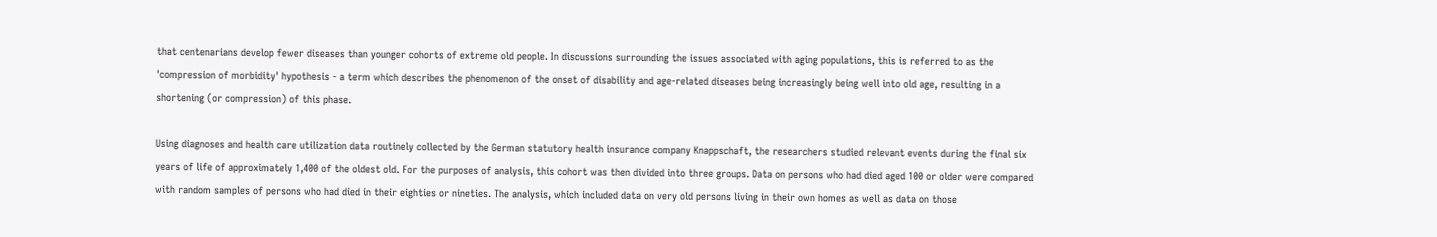that centenarians develop fewer diseases than younger cohorts of extreme old people. In discussions surrounding the issues associated with aging populations, this is referred to as the 'compression of morbidity' hypothesis - a term which describes the phenomenon of the onset of disability and age-related diseases being increasingly being well into old age, resulting in a shortening (or compression) of this phase.

Using diagnoses and health care utilization data routinely collected by the German statutory health insurance company Knappschaft, the researchers studied relevant events during the final six years of life of approximately 1,400 of the oldest old. For the purposes of analysis, this cohort was then divided into three groups. Data on persons who had died aged 100 or older were compared with random samples of persons who had died in their eighties or nineties. The analysis, which included data on very old persons living in their own homes as well as data on those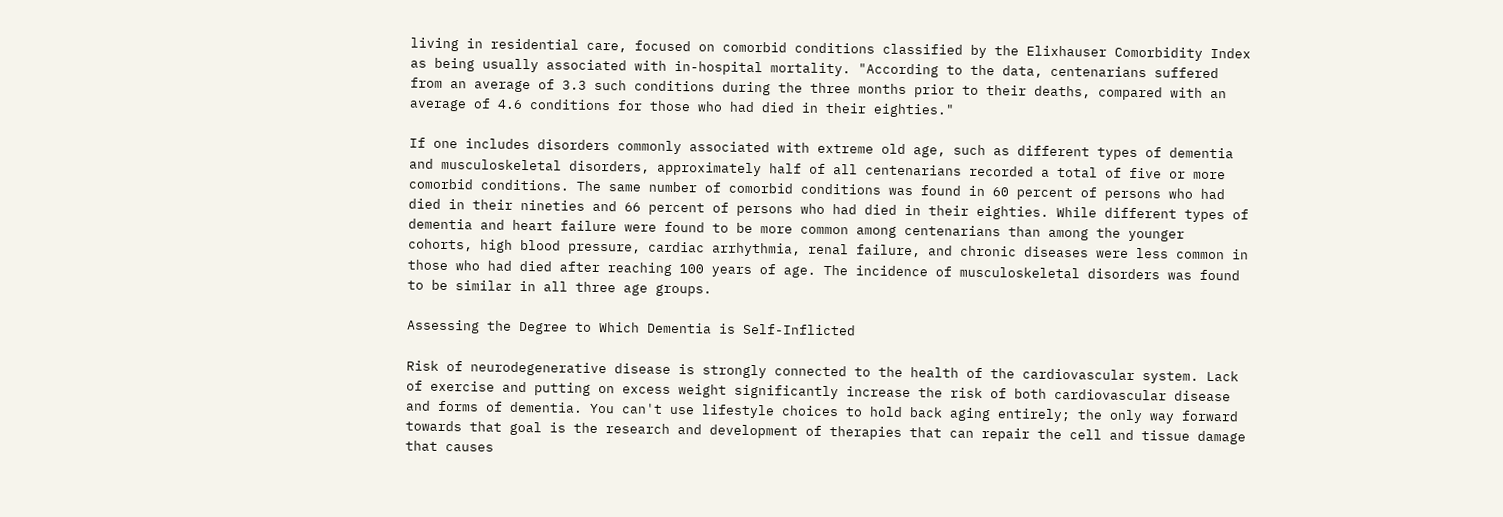living in residential care, focused on comorbid conditions classified by the Elixhauser Comorbidity Index as being usually associated with in-hospital mortality. "According to the data, centenarians suffered from an average of 3.3 such conditions during the three months prior to their deaths, compared with an average of 4.6 conditions for those who had died in their eighties."

If one includes disorders commonly associated with extreme old age, such as different types of dementia and musculoskeletal disorders, approximately half of all centenarians recorded a total of five or more comorbid conditions. The same number of comorbid conditions was found in 60 percent of persons who had died in their nineties and 66 percent of persons who had died in their eighties. While different types of dementia and heart failure were found to be more common among centenarians than among the younger cohorts, high blood pressure, cardiac arrhythmia, renal failure, and chronic diseases were less common in those who had died after reaching 100 years of age. The incidence of musculoskeletal disorders was found to be similar in all three age groups.

Assessing the Degree to Which Dementia is Self-Inflicted

Risk of neurodegenerative disease is strongly connected to the health of the cardiovascular system. Lack of exercise and putting on excess weight significantly increase the risk of both cardiovascular disease and forms of dementia. You can't use lifestyle choices to hold back aging entirely; the only way forward towards that goal is the research and development of therapies that can repair the cell and tissue damage that causes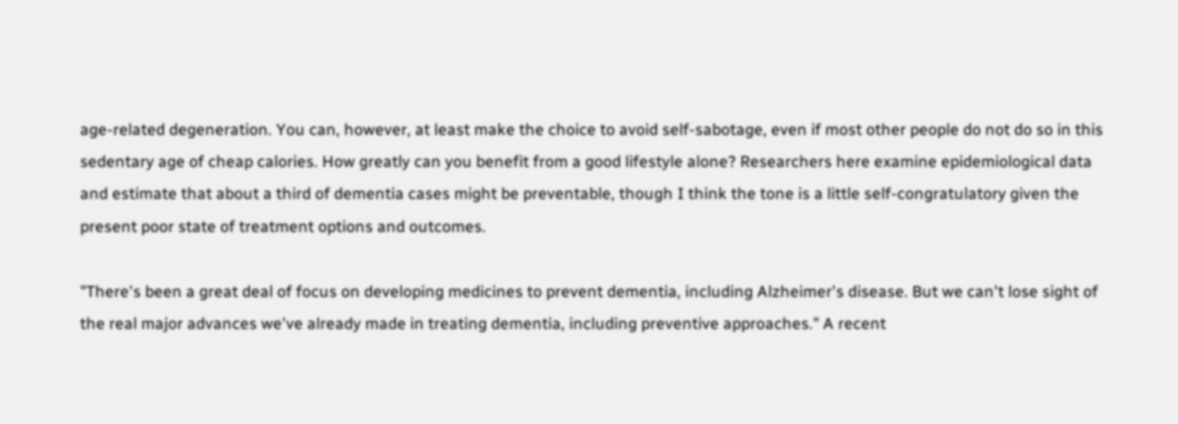age-related degeneration. You can, however, at least make the choice to avoid self-sabotage, even if most other people do not do so in this sedentary age of cheap calories. How greatly can you benefit from a good lifestyle alone? Researchers here examine epidemiological data and estimate that about a third of dementia cases might be preventable, though I think the tone is a little self-congratulatory given the present poor state of treatment options and outcomes.

"There's been a great deal of focus on developing medicines to prevent dementia, including Alzheimer's disease. But we can't lose sight of the real major advances we've already made in treating dementia, including preventive approaches." A recent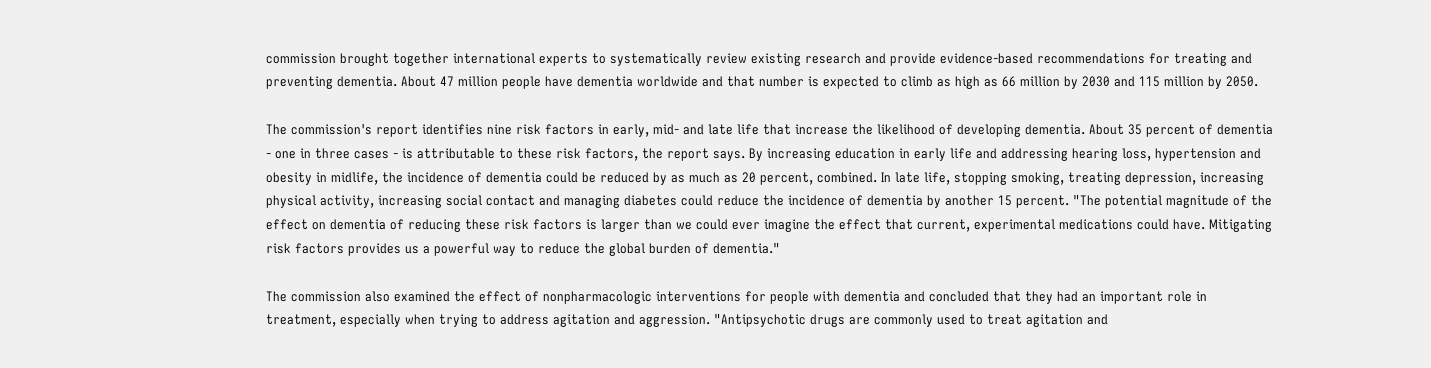commission brought together international experts to systematically review existing research and provide evidence-based recommendations for treating and preventing dementia. About 47 million people have dementia worldwide and that number is expected to climb as high as 66 million by 2030 and 115 million by 2050.

The commission's report identifies nine risk factors in early, mid- and late life that increase the likelihood of developing dementia. About 35 percent of dementia - one in three cases - is attributable to these risk factors, the report says. By increasing education in early life and addressing hearing loss, hypertension and obesity in midlife, the incidence of dementia could be reduced by as much as 20 percent, combined. In late life, stopping smoking, treating depression, increasing physical activity, increasing social contact and managing diabetes could reduce the incidence of dementia by another 15 percent. "The potential magnitude of the effect on dementia of reducing these risk factors is larger than we could ever imagine the effect that current, experimental medications could have. Mitigating risk factors provides us a powerful way to reduce the global burden of dementia."

The commission also examined the effect of nonpharmacologic interventions for people with dementia and concluded that they had an important role in treatment, especially when trying to address agitation and aggression. "Antipsychotic drugs are commonly used to treat agitation and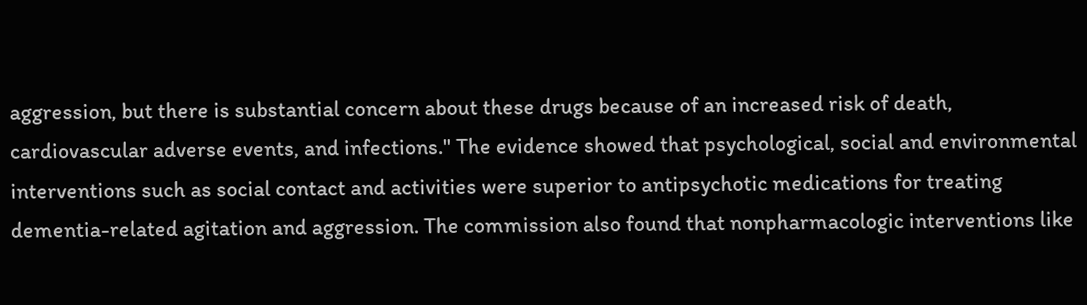aggression, but there is substantial concern about these drugs because of an increased risk of death, cardiovascular adverse events, and infections." The evidence showed that psychological, social and environmental interventions such as social contact and activities were superior to antipsychotic medications for treating dementia-related agitation and aggression. The commission also found that nonpharmacologic interventions like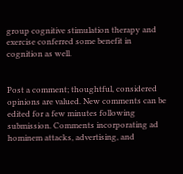group cognitive stimulation therapy and exercise conferred some benefit in cognition as well.


Post a comment; thoughtful, considered opinions are valued. New comments can be edited for a few minutes following submission. Comments incorporating ad hominem attacks, advertising, and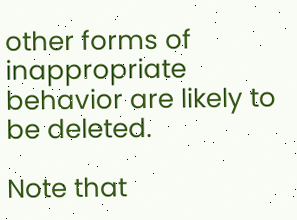other forms of inappropriate behavior are likely to be deleted.

Note that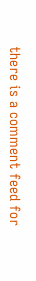there is a comment feed for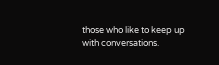those who like to keep up with conversations.